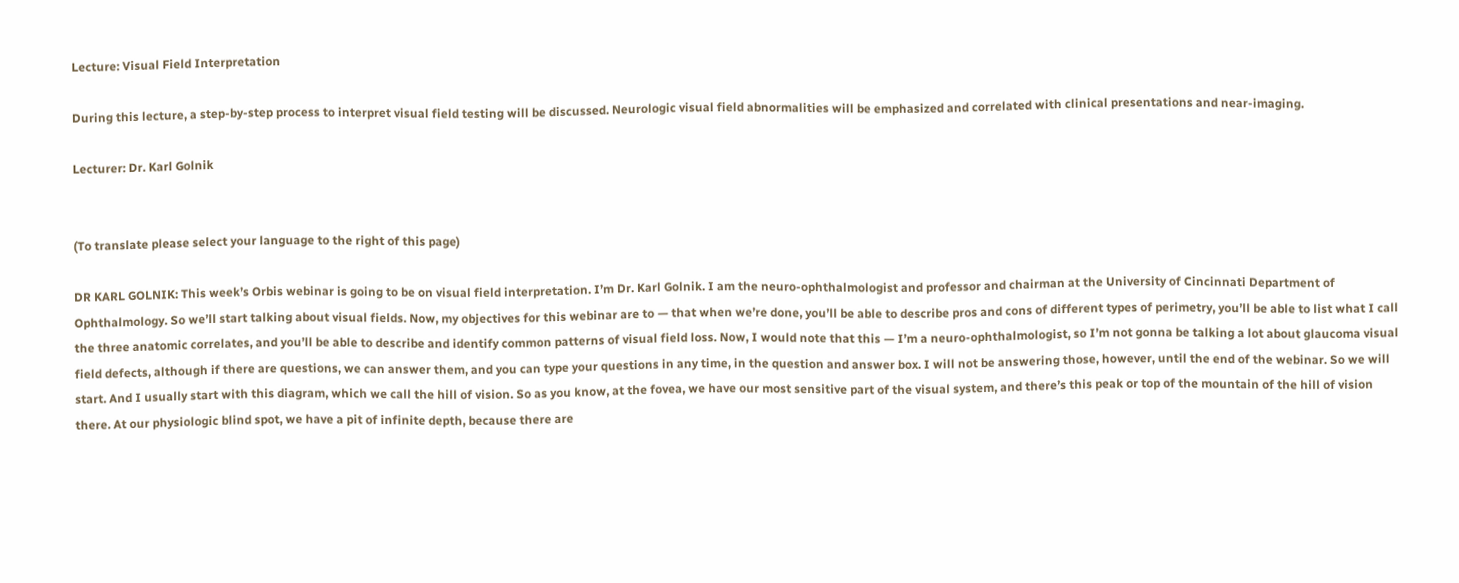Lecture: Visual Field Interpretation

During this lecture, a step-by-step process to interpret visual field testing will be discussed. Neurologic visual field abnormalities will be emphasized and correlated with clinical presentations and near-imaging.

Lecturer: Dr. Karl Golnik


(To translate please select your language to the right of this page)

DR KARL GOLNIK: This week’s Orbis webinar is going to be on visual field interpretation. I’m Dr. Karl Golnik. I am the neuro-ophthalmologist and professor and chairman at the University of Cincinnati Department of Ophthalmology. So we’ll start talking about visual fields. Now, my objectives for this webinar are to — that when we’re done, you’ll be able to describe pros and cons of different types of perimetry, you’ll be able to list what I call the three anatomic correlates, and you’ll be able to describe and identify common patterns of visual field loss. Now, I would note that this — I’m a neuro-ophthalmologist, so I’m not gonna be talking a lot about glaucoma visual field defects, although if there are questions, we can answer them, and you can type your questions in any time, in the question and answer box. I will not be answering those, however, until the end of the webinar. So we will start. And I usually start with this diagram, which we call the hill of vision. So as you know, at the fovea, we have our most sensitive part of the visual system, and there’s this peak or top of the mountain of the hill of vision there. At our physiologic blind spot, we have a pit of infinite depth, because there are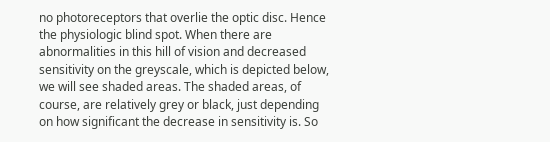no photoreceptors that overlie the optic disc. Hence the physiologic blind spot. When there are abnormalities in this hill of vision and decreased sensitivity on the greyscale, which is depicted below, we will see shaded areas. The shaded areas, of course, are relatively grey or black, just depending on how significant the decrease in sensitivity is. So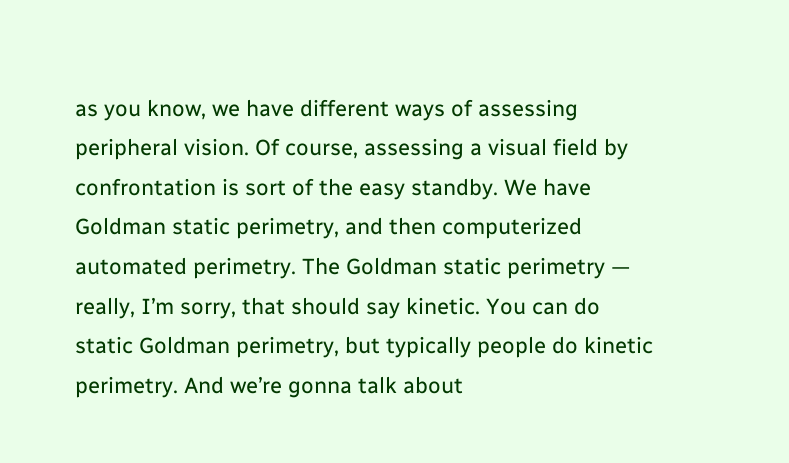as you know, we have different ways of assessing peripheral vision. Of course, assessing a visual field by confrontation is sort of the easy standby. We have Goldman static perimetry, and then computerized automated perimetry. The Goldman static perimetry — really, I’m sorry, that should say kinetic. You can do static Goldman perimetry, but typically people do kinetic perimetry. And we’re gonna talk about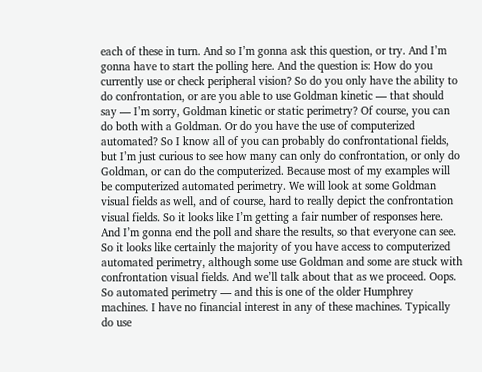each of these in turn. And so I’m gonna ask this question, or try. And I’m gonna have to start the polling here. And the question is: How do you currently use or check peripheral vision? So do you only have the ability to do confrontation, or are you able to use Goldman kinetic — that should say — I’m sorry, Goldman kinetic or static perimetry? Of course, you can do both with a Goldman. Or do you have the use of computerized automated? So I know all of you can probably do confrontational fields, but I’m just curious to see how many can only do confrontation, or only do Goldman, or can do the computerized. Because most of my examples will be computerized automated perimetry. We will look at some Goldman visual fields as well, and of course, hard to really depict the confrontation visual fields. So it looks like I’m getting a fair number of responses here. And I’m gonna end the poll and share the results, so that everyone can see. So it looks like certainly the majority of you have access to computerized automated perimetry, although some use Goldman and some are stuck with confrontation visual fields. And we’ll talk about that as we proceed. Oops. So automated perimetry — and this is one of the older Humphrey machines. I have no financial interest in any of these machines. Typically do use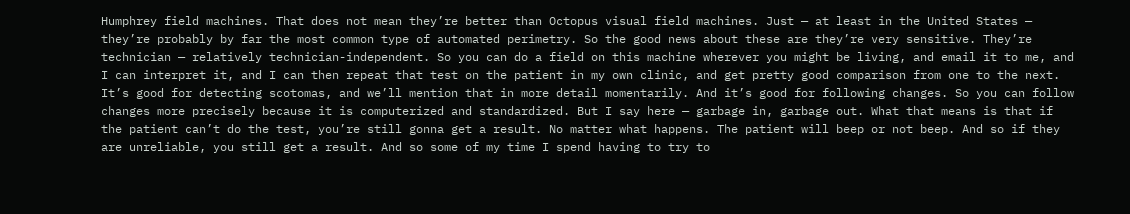Humphrey field machines. That does not mean they’re better than Octopus visual field machines. Just — at least in the United States — they’re probably by far the most common type of automated perimetry. So the good news about these are they’re very sensitive. They’re technician — relatively technician-independent. So you can do a field on this machine wherever you might be living, and email it to me, and I can interpret it, and I can then repeat that test on the patient in my own clinic, and get pretty good comparison from one to the next. It’s good for detecting scotomas, and we’ll mention that in more detail momentarily. And it’s good for following changes. So you can follow changes more precisely because it is computerized and standardized. But I say here — garbage in, garbage out. What that means is that if the patient can’t do the test, you’re still gonna get a result. No matter what happens. The patient will beep or not beep. And so if they are unreliable, you still get a result. And so some of my time I spend having to try to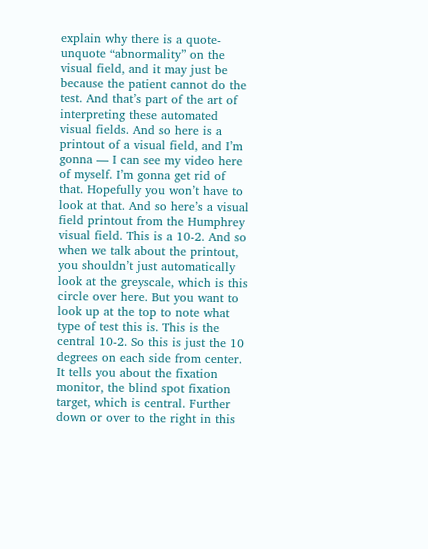explain why there is a quote-unquote “abnormality” on the visual field, and it may just be because the patient cannot do the test. And that’s part of the art of interpreting these automated visual fields. And so here is a printout of a visual field, and I’m gonna — I can see my video here of myself. I’m gonna get rid of that. Hopefully you won’t have to look at that. And so here’s a visual field printout from the Humphrey visual field. This is a 10-2. And so when we talk about the printout, you shouldn’t just automatically look at the greyscale, which is this circle over here. But you want to look up at the top to note what type of test this is. This is the central 10-2. So this is just the 10 degrees on each side from center. It tells you about the fixation monitor, the blind spot fixation target, which is central. Further down or over to the right in this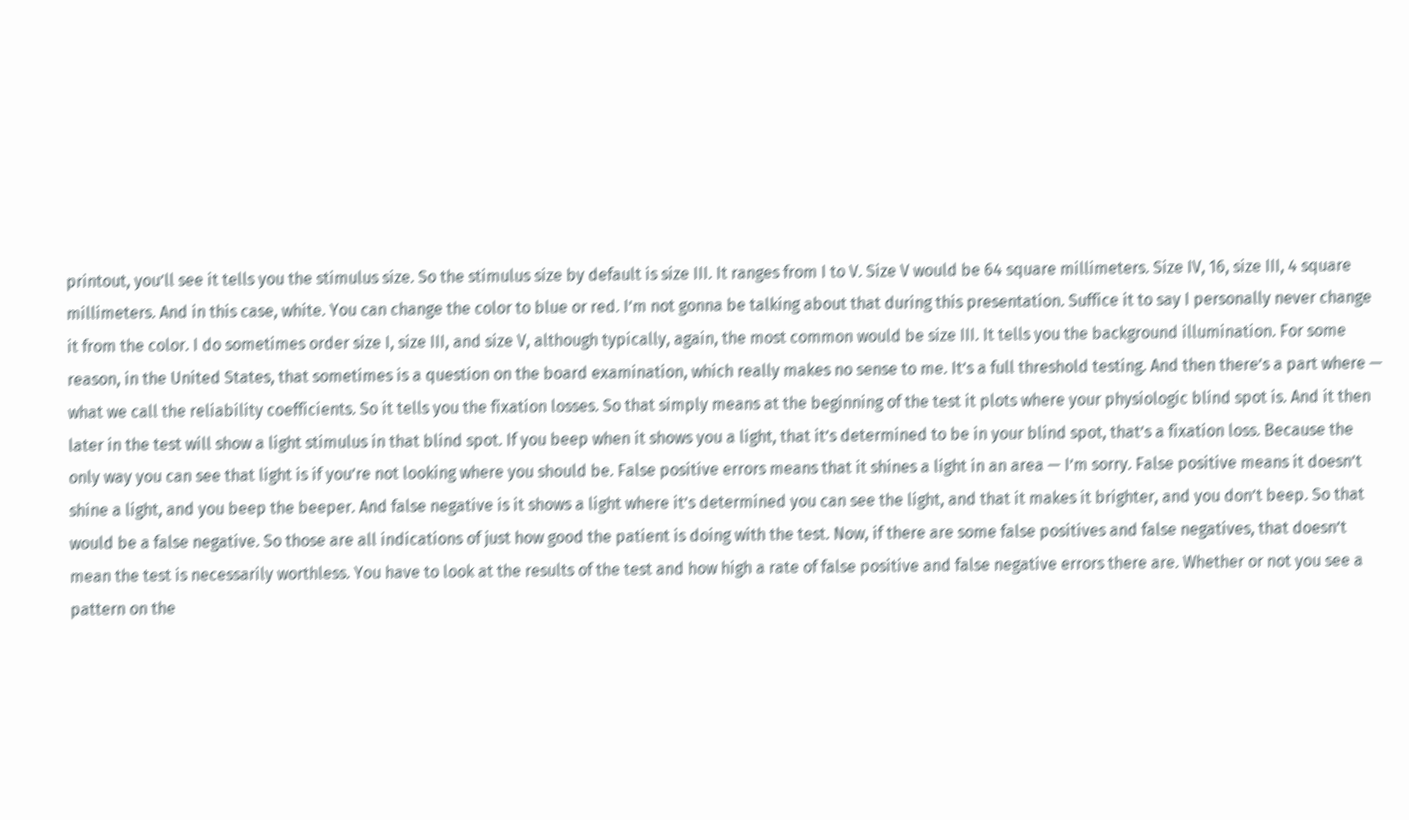printout, you’ll see it tells you the stimulus size. So the stimulus size by default is size III. It ranges from I to V. Size V would be 64 square millimeters. Size IV, 16, size III, 4 square millimeters. And in this case, white. You can change the color to blue or red. I’m not gonna be talking about that during this presentation. Suffice it to say I personally never change it from the color. I do sometimes order size I, size III, and size V, although typically, again, the most common would be size III. It tells you the background illumination. For some reason, in the United States, that sometimes is a question on the board examination, which really makes no sense to me. It’s a full threshold testing. And then there’s a part where — what we call the reliability coefficients. So it tells you the fixation losses. So that simply means at the beginning of the test it plots where your physiologic blind spot is. And it then later in the test will show a light stimulus in that blind spot. If you beep when it shows you a light, that it’s determined to be in your blind spot, that’s a fixation loss. Because the only way you can see that light is if you’re not looking where you should be. False positive errors means that it shines a light in an area — I’m sorry. False positive means it doesn’t shine a light, and you beep the beeper. And false negative is it shows a light where it’s determined you can see the light, and that it makes it brighter, and you don’t beep. So that would be a false negative. So those are all indications of just how good the patient is doing with the test. Now, if there are some false positives and false negatives, that doesn’t mean the test is necessarily worthless. You have to look at the results of the test and how high a rate of false positive and false negative errors there are. Whether or not you see a pattern on the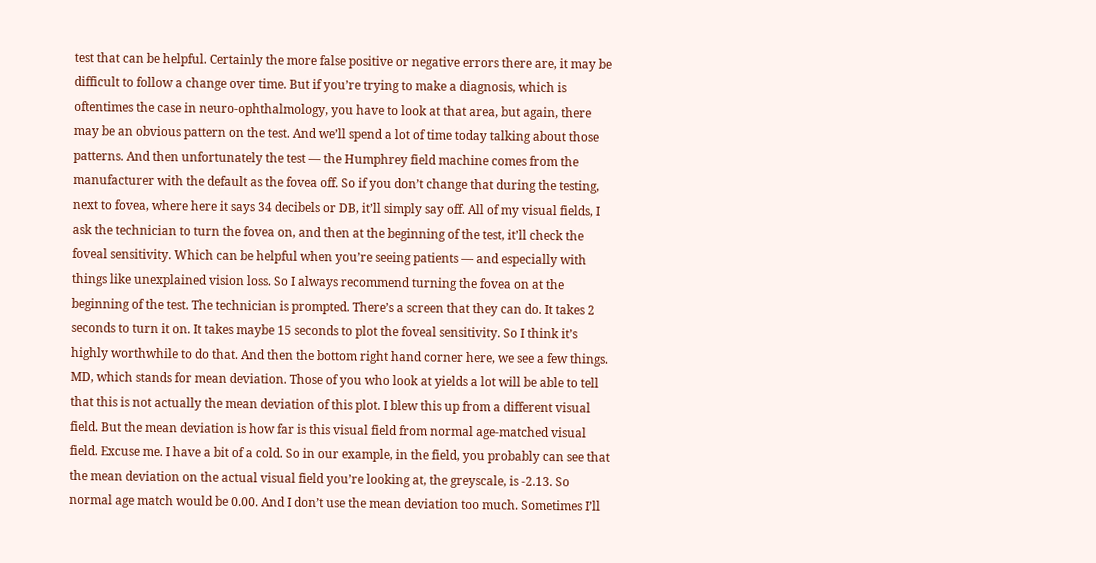test that can be helpful. Certainly the more false positive or negative errors there are, it may be difficult to follow a change over time. But if you’re trying to make a diagnosis, which is oftentimes the case in neuro-ophthalmology, you have to look at that area, but again, there may be an obvious pattern on the test. And we’ll spend a lot of time today talking about those patterns. And then unfortunately the test — the Humphrey field machine comes from the manufacturer with the default as the fovea off. So if you don’t change that during the testing, next to fovea, where here it says 34 decibels or DB, it’ll simply say off. All of my visual fields, I ask the technician to turn the fovea on, and then at the beginning of the test, it’ll check the foveal sensitivity. Which can be helpful when you’re seeing patients — and especially with things like unexplained vision loss. So I always recommend turning the fovea on at the beginning of the test. The technician is prompted. There’s a screen that they can do. It takes 2 seconds to turn it on. It takes maybe 15 seconds to plot the foveal sensitivity. So I think it’s highly worthwhile to do that. And then the bottom right hand corner here, we see a few things. MD, which stands for mean deviation. Those of you who look at yields a lot will be able to tell that this is not actually the mean deviation of this plot. I blew this up from a different visual field. But the mean deviation is how far is this visual field from normal age-matched visual field. Excuse me. I have a bit of a cold. So in our example, in the field, you probably can see that the mean deviation on the actual visual field you’re looking at, the greyscale, is -2.13. So normal age match would be 0.00. And I don’t use the mean deviation too much. Sometimes I’ll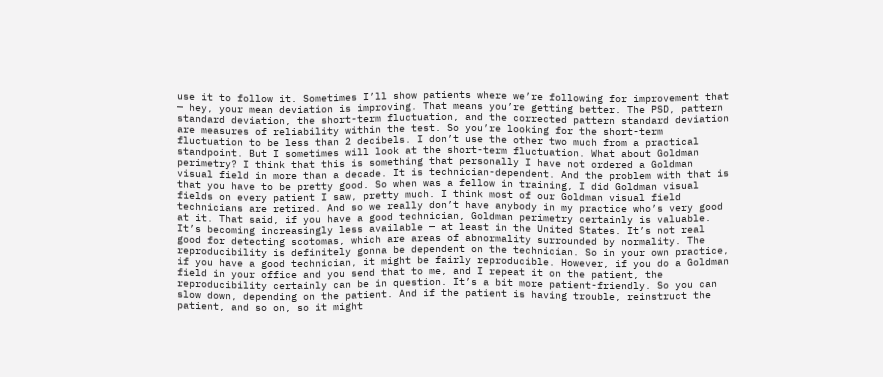use it to follow it. Sometimes I’ll show patients where we’re following for improvement that — hey, your mean deviation is improving. That means you’re getting better. The PSD, pattern standard deviation, the short-term fluctuation, and the corrected pattern standard deviation are measures of reliability within the test. So you’re looking for the short-term fluctuation to be less than 2 decibels. I don’t use the other two much from a practical standpoint. But I sometimes will look at the short-term fluctuation. What about Goldman perimetry? I think that this is something that personally I have not ordered a Goldman visual field in more than a decade. It is technician-dependent. And the problem with that is that you have to be pretty good. So when was a fellow in training, I did Goldman visual fields on every patient I saw, pretty much. I think most of our Goldman visual field technicians are retired. And so we really don’t have anybody in my practice who’s very good at it. That said, if you have a good technician, Goldman perimetry certainly is valuable. It’s becoming increasingly less available — at least in the United States. It’s not real good for detecting scotomas, which are areas of abnormality surrounded by normality. The reproducibility is definitely gonna be dependent on the technician. So in your own practice, if you have a good technician, it might be fairly reproducible. However, if you do a Goldman field in your office and you send that to me, and I repeat it on the patient, the reproducibility certainly can be in question. It’s a bit more patient-friendly. So you can slow down, depending on the patient. And if the patient is having trouble, reinstruct the patient, and so on, so it might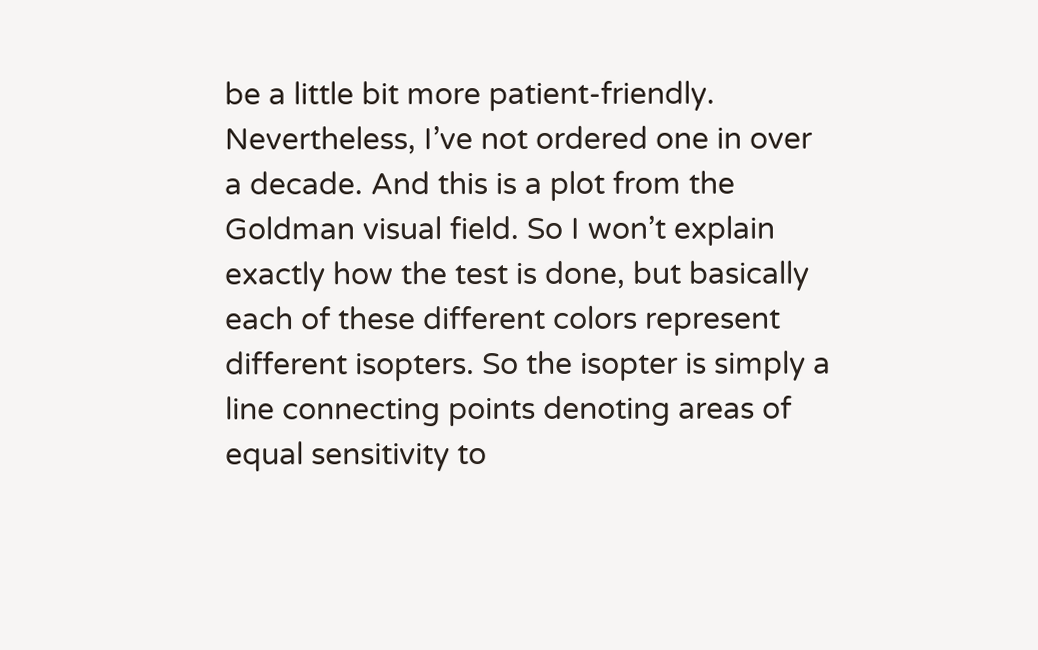be a little bit more patient-friendly. Nevertheless, I’ve not ordered one in over a decade. And this is a plot from the Goldman visual field. So I won’t explain exactly how the test is done, but basically each of these different colors represent different isopters. So the isopter is simply a line connecting points denoting areas of equal sensitivity to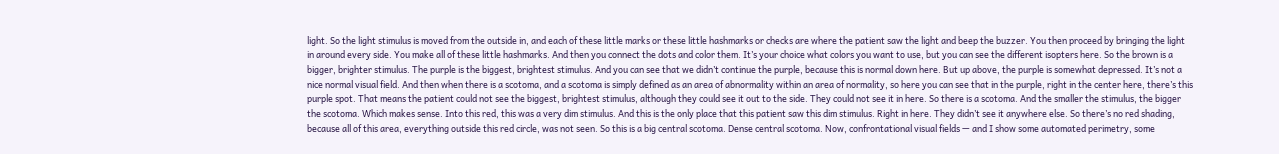light. So the light stimulus is moved from the outside in, and each of these little marks or these little hashmarks or checks are where the patient saw the light and beep the buzzer. You then proceed by bringing the light in around every side. You make all of these little hashmarks. And then you connect the dots and color them. It’s your choice what colors you want to use, but you can see the different isopters here. So the brown is a bigger, brighter stimulus. The purple is the biggest, brightest stimulus. And you can see that we didn’t continue the purple, because this is normal down here. But up above, the purple is somewhat depressed. It’s not a nice normal visual field. And then when there is a scotoma, and a scotoma is simply defined as an area of abnormality within an area of normality, so here you can see that in the purple, right in the center here, there’s this purple spot. That means the patient could not see the biggest, brightest stimulus, although they could see it out to the side. They could not see it in here. So there is a scotoma. And the smaller the stimulus, the bigger the scotoma. Which makes sense. Into this red, this was a very dim stimulus. And this is the only place that this patient saw this dim stimulus. Right in here. They didn’t see it anywhere else. So there’s no red shading, because all of this area, everything outside this red circle, was not seen. So this is a big central scotoma. Dense central scotoma. Now, confrontational visual fields — and I show some automated perimetry, some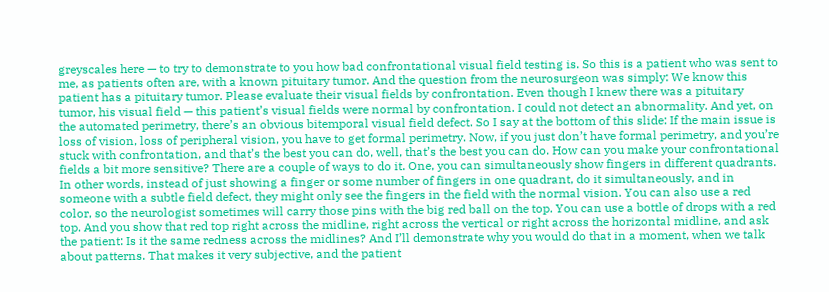greyscales here — to try to demonstrate to you how bad confrontational visual field testing is. So this is a patient who was sent to me, as patients often are, with a known pituitary tumor. And the question from the neurosurgeon was simply: We know this patient has a pituitary tumor. Please evaluate their visual fields by confrontation. Even though I knew there was a pituitary tumor, his visual field — this patient’s visual fields were normal by confrontation. I could not detect an abnormality. And yet, on the automated perimetry, there’s an obvious bitemporal visual field defect. So I say at the bottom of this slide: If the main issue is loss of vision, loss of peripheral vision, you have to get formal perimetry. Now, if you just don’t have formal perimetry, and you’re stuck with confrontation, and that’s the best you can do, well, that’s the best you can do. How can you make your confrontational fields a bit more sensitive? There are a couple of ways to do it. One, you can simultaneously show fingers in different quadrants. In other words, instead of just showing a finger or some number of fingers in one quadrant, do it simultaneously, and in someone with a subtle field defect, they might only see the fingers in the field with the normal vision. You can also use a red color, so the neurologist sometimes will carry those pins with the big red ball on the top. You can use a bottle of drops with a red top. And you show that red top right across the midline, right across the vertical or right across the horizontal midline, and ask the patient: Is it the same redness across the midlines? And I’ll demonstrate why you would do that in a moment, when we talk about patterns. That makes it very subjective, and the patient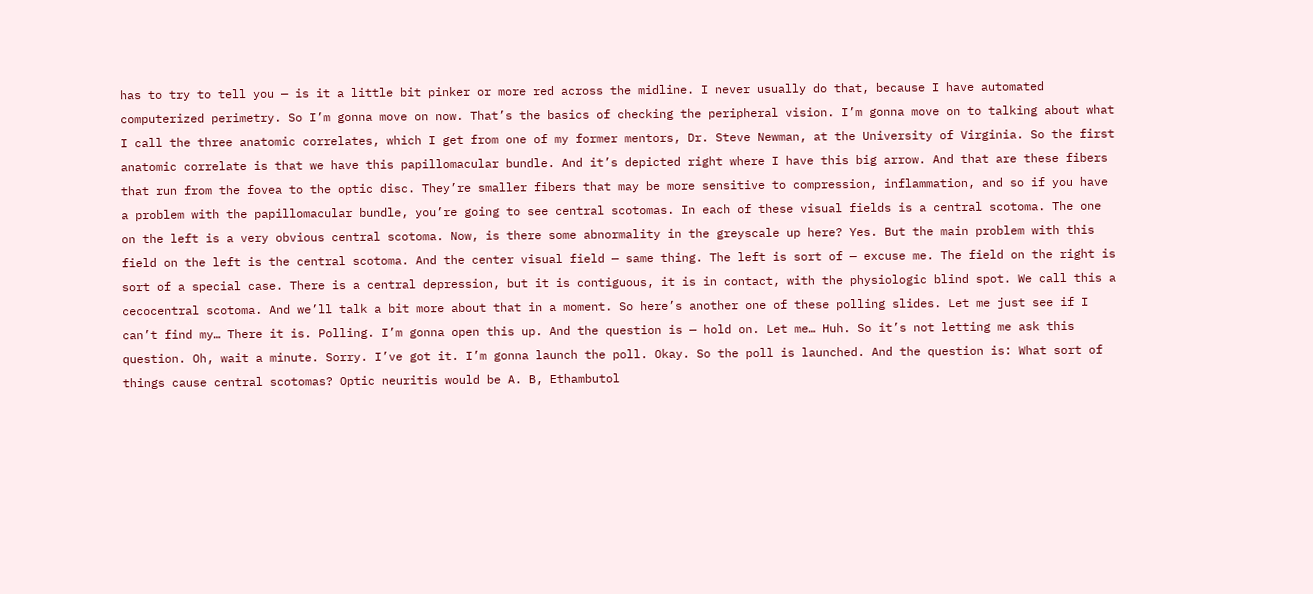has to try to tell you — is it a little bit pinker or more red across the midline. I never usually do that, because I have automated computerized perimetry. So I’m gonna move on now. That’s the basics of checking the peripheral vision. I’m gonna move on to talking about what I call the three anatomic correlates, which I get from one of my former mentors, Dr. Steve Newman, at the University of Virginia. So the first anatomic correlate is that we have this papillomacular bundle. And it’s depicted right where I have this big arrow. And that are these fibers that run from the fovea to the optic disc. They’re smaller fibers that may be more sensitive to compression, inflammation, and so if you have a problem with the papillomacular bundle, you’re going to see central scotomas. In each of these visual fields is a central scotoma. The one on the left is a very obvious central scotoma. Now, is there some abnormality in the greyscale up here? Yes. But the main problem with this field on the left is the central scotoma. And the center visual field — same thing. The left is sort of — excuse me. The field on the right is sort of a special case. There is a central depression, but it is contiguous, it is in contact, with the physiologic blind spot. We call this a cecocentral scotoma. And we’ll talk a bit more about that in a moment. So here’s another one of these polling slides. Let me just see if I can’t find my… There it is. Polling. I’m gonna open this up. And the question is — hold on. Let me… Huh. So it’s not letting me ask this question. Oh, wait a minute. Sorry. I’ve got it. I’m gonna launch the poll. Okay. So the poll is launched. And the question is: What sort of things cause central scotomas? Optic neuritis would be A. B, Ethambutol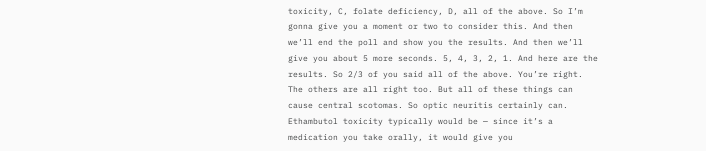toxicity, C, folate deficiency, D, all of the above. So I’m gonna give you a moment or two to consider this. And then we’ll end the poll and show you the results. And then we’ll give you about 5 more seconds. 5, 4, 3, 2, 1. And here are the results. So 2/3 of you said all of the above. You’re right. The others are all right too. But all of these things can cause central scotomas. So optic neuritis certainly can. Ethambutol toxicity typically would be — since it’s a medication you take orally, it would give you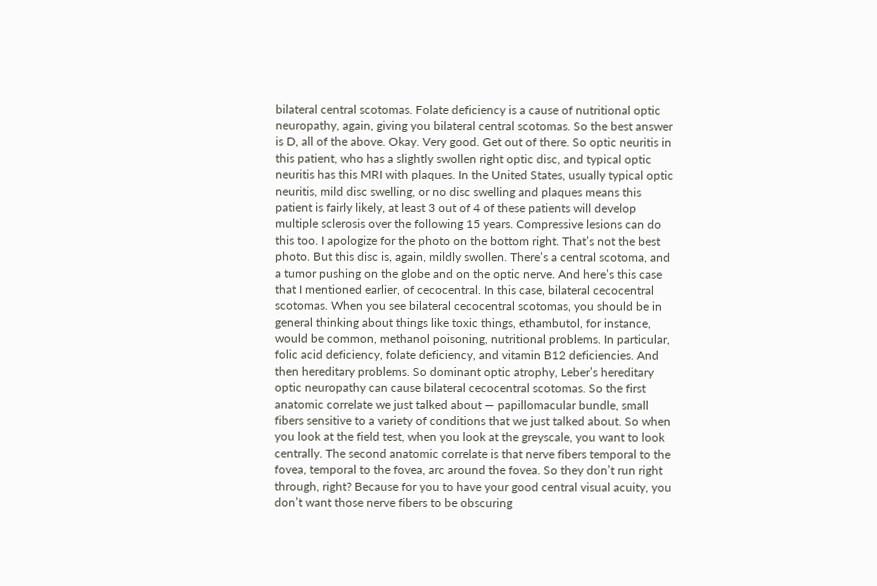bilateral central scotomas. Folate deficiency is a cause of nutritional optic neuropathy, again, giving you bilateral central scotomas. So the best answer is D, all of the above. Okay. Very good. Get out of there. So optic neuritis in this patient, who has a slightly swollen right optic disc, and typical optic neuritis has this MRI with plaques. In the United States, usually typical optic neuritis, mild disc swelling, or no disc swelling and plaques means this patient is fairly likely, at least 3 out of 4 of these patients will develop multiple sclerosis over the following 15 years. Compressive lesions can do this too. I apologize for the photo on the bottom right. That’s not the best photo. But this disc is, again, mildly swollen. There’s a central scotoma, and a tumor pushing on the globe and on the optic nerve. And here’s this case that I mentioned earlier, of cecocentral. In this case, bilateral cecocentral scotomas. When you see bilateral cecocentral scotomas, you should be in general thinking about things like toxic things, ethambutol, for instance, would be common, methanol poisoning, nutritional problems. In particular, folic acid deficiency, folate deficiency, and vitamin B12 deficiencies. And then hereditary problems. So dominant optic atrophy, Leber’s hereditary optic neuropathy can cause bilateral cecocentral scotomas. So the first anatomic correlate we just talked about — papillomacular bundle, small fibers sensitive to a variety of conditions that we just talked about. So when you look at the field test, when you look at the greyscale, you want to look centrally. The second anatomic correlate is that nerve fibers temporal to the fovea, temporal to the fovea, arc around the fovea. So they don’t run right through, right? Because for you to have your good central visual acuity, you don’t want those nerve fibers to be obscuring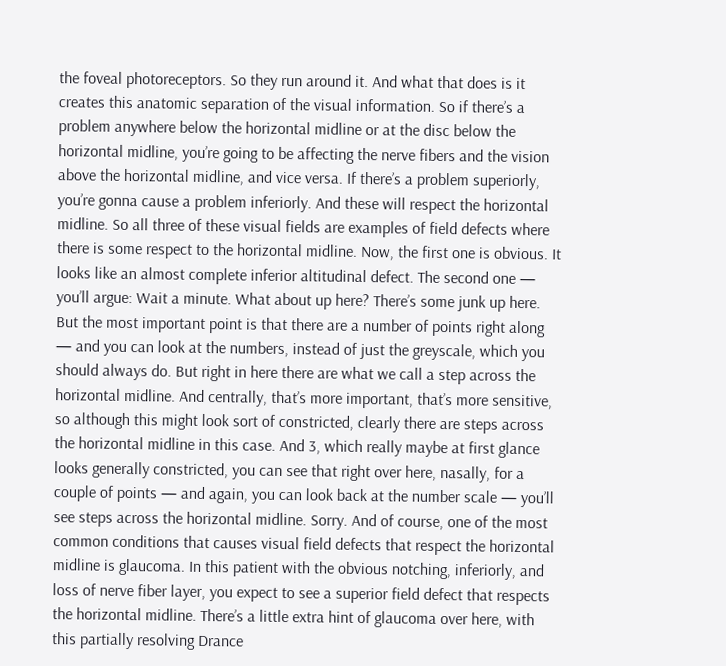the foveal photoreceptors. So they run around it. And what that does is it creates this anatomic separation of the visual information. So if there’s a problem anywhere below the horizontal midline or at the disc below the horizontal midline, you’re going to be affecting the nerve fibers and the vision above the horizontal midline, and vice versa. If there’s a problem superiorly, you’re gonna cause a problem inferiorly. And these will respect the horizontal midline. So all three of these visual fields are examples of field defects where there is some respect to the horizontal midline. Now, the first one is obvious. It looks like an almost complete inferior altitudinal defect. The second one — you’ll argue: Wait a minute. What about up here? There’s some junk up here. But the most important point is that there are a number of points right along — and you can look at the numbers, instead of just the greyscale, which you should always do. But right in here there are what we call a step across the horizontal midline. And centrally, that’s more important, that’s more sensitive, so although this might look sort of constricted, clearly there are steps across the horizontal midline in this case. And 3, which really maybe at first glance looks generally constricted, you can see that right over here, nasally, for a couple of points — and again, you can look back at the number scale — you’ll see steps across the horizontal midline. Sorry. And of course, one of the most common conditions that causes visual field defects that respect the horizontal midline is glaucoma. In this patient with the obvious notching, inferiorly, and loss of nerve fiber layer, you expect to see a superior field defect that respects the horizontal midline. There’s a little extra hint of glaucoma over here, with this partially resolving Drance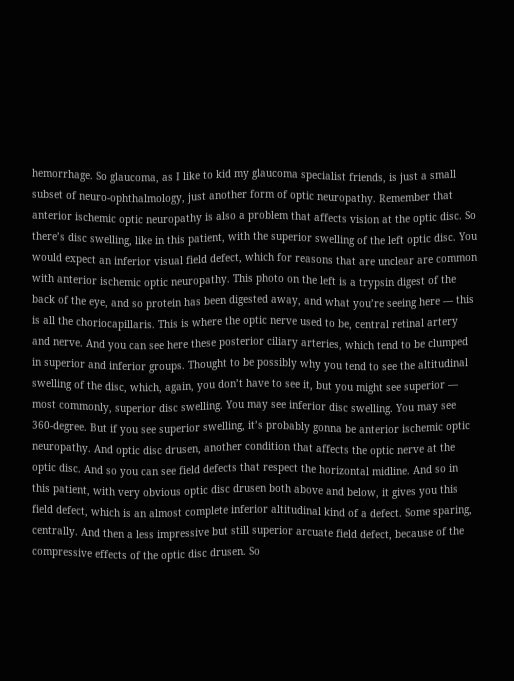hemorrhage. So glaucoma, as I like to kid my glaucoma specialist friends, is just a small subset of neuro-ophthalmology, just another form of optic neuropathy. Remember that anterior ischemic optic neuropathy is also a problem that affects vision at the optic disc. So there’s disc swelling, like in this patient, with the superior swelling of the left optic disc. You would expect an inferior visual field defect, which for reasons that are unclear are common with anterior ischemic optic neuropathy. This photo on the left is a trypsin digest of the back of the eye, and so protein has been digested away, and what you’re seeing here — this is all the choriocapillaris. This is where the optic nerve used to be, central retinal artery and nerve. And you can see here these posterior ciliary arteries, which tend to be clumped in superior and inferior groups. Thought to be possibly why you tend to see the altitudinal swelling of the disc, which, again, you don’t have to see it, but you might see superior — most commonly, superior disc swelling. You may see inferior disc swelling. You may see 360-degree. But if you see superior swelling, it’s probably gonna be anterior ischemic optic neuropathy. And optic disc drusen, another condition that affects the optic nerve at the optic disc. And so you can see field defects that respect the horizontal midline. And so in this patient, with very obvious optic disc drusen both above and below, it gives you this field defect, which is an almost complete inferior altitudinal kind of a defect. Some sparing, centrally. And then a less impressive but still superior arcuate field defect, because of the compressive effects of the optic disc drusen. So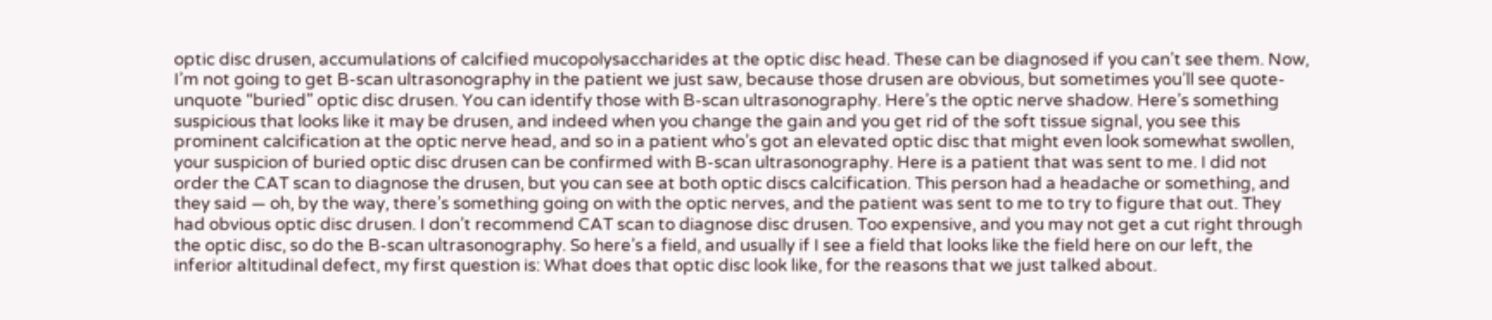optic disc drusen, accumulations of calcified mucopolysaccharides at the optic disc head. These can be diagnosed if you can’t see them. Now, I’m not going to get B-scan ultrasonography in the patient we just saw, because those drusen are obvious, but sometimes you’ll see quote-unquote “buried” optic disc drusen. You can identify those with B-scan ultrasonography. Here’s the optic nerve shadow. Here’s something suspicious that looks like it may be drusen, and indeed when you change the gain and you get rid of the soft tissue signal, you see this prominent calcification at the optic nerve head, and so in a patient who’s got an elevated optic disc that might even look somewhat swollen, your suspicion of buried optic disc drusen can be confirmed with B-scan ultrasonography. Here is a patient that was sent to me. I did not order the CAT scan to diagnose the drusen, but you can see at both optic discs calcification. This person had a headache or something, and they said — oh, by the way, there’s something going on with the optic nerves, and the patient was sent to me to try to figure that out. They had obvious optic disc drusen. I don’t recommend CAT scan to diagnose disc drusen. Too expensive, and you may not get a cut right through the optic disc, so do the B-scan ultrasonography. So here’s a field, and usually if I see a field that looks like the field here on our left, the inferior altitudinal defect, my first question is: What does that optic disc look like, for the reasons that we just talked about.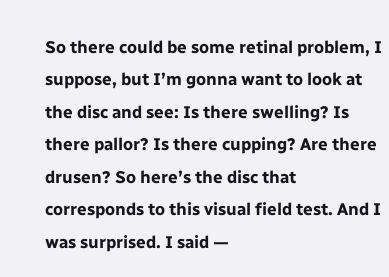So there could be some retinal problem, I suppose, but I’m gonna want to look at the disc and see: Is there swelling? Is there pallor? Is there cupping? Are there drusen? So here’s the disc that corresponds to this visual field test. And I was surprised. I said —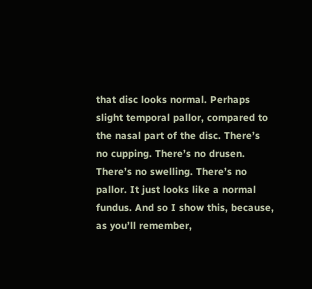that disc looks normal. Perhaps slight temporal pallor, compared to the nasal part of the disc. There’s no cupping. There’s no drusen. There’s no swelling. There’s no pallor. It just looks like a normal fundus. And so I show this, because, as you’ll remember,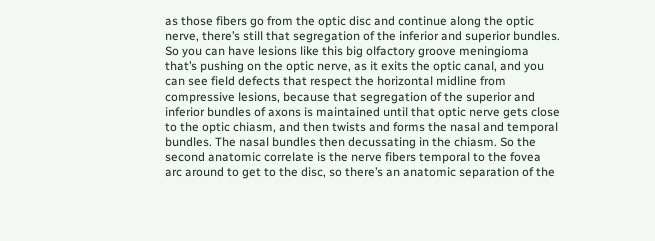as those fibers go from the optic disc and continue along the optic nerve, there’s still that segregation of the inferior and superior bundles. So you can have lesions like this big olfactory groove meningioma that’s pushing on the optic nerve, as it exits the optic canal, and you can see field defects that respect the horizontal midline from compressive lesions, because that segregation of the superior and inferior bundles of axons is maintained until that optic nerve gets close to the optic chiasm, and then twists and forms the nasal and temporal bundles. The nasal bundles then decussating in the chiasm. So the second anatomic correlate is the nerve fibers temporal to the fovea arc around to get to the disc, so there’s an anatomic separation of the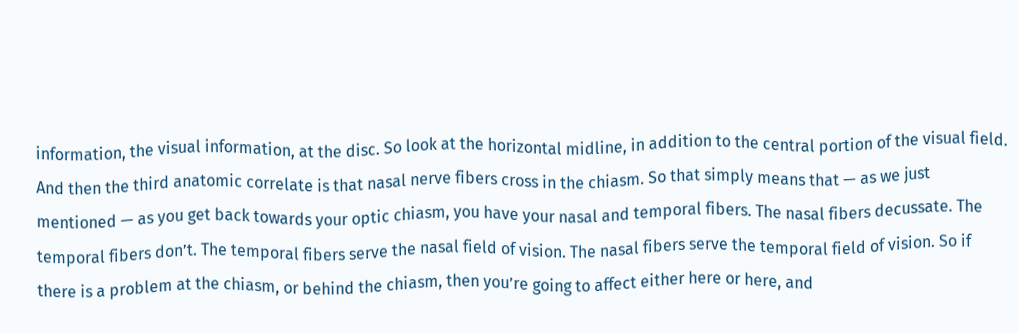information, the visual information, at the disc. So look at the horizontal midline, in addition to the central portion of the visual field. And then the third anatomic correlate is that nasal nerve fibers cross in the chiasm. So that simply means that — as we just mentioned — as you get back towards your optic chiasm, you have your nasal and temporal fibers. The nasal fibers decussate. The temporal fibers don’t. The temporal fibers serve the nasal field of vision. The nasal fibers serve the temporal field of vision. So if there is a problem at the chiasm, or behind the chiasm, then you’re going to affect either here or here, and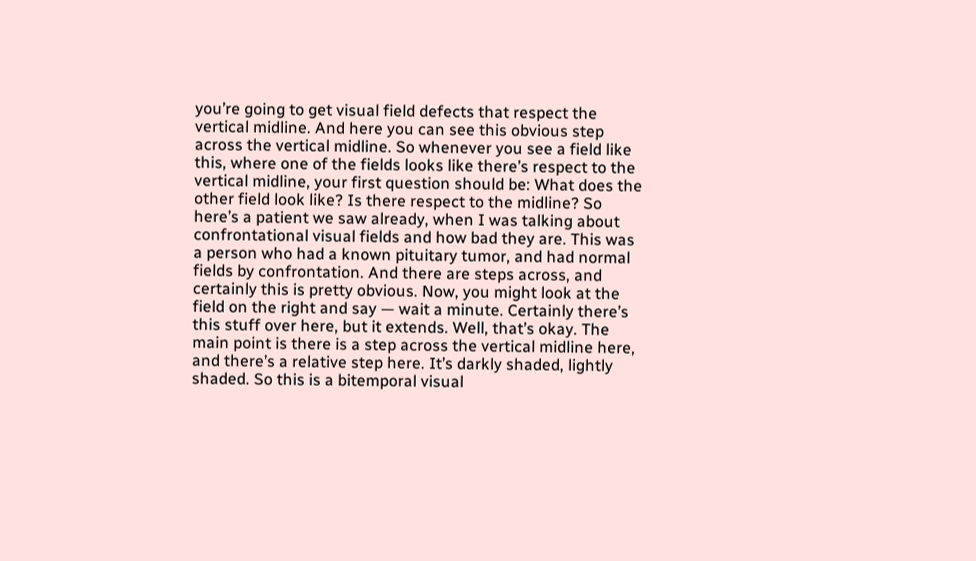you’re going to get visual field defects that respect the vertical midline. And here you can see this obvious step across the vertical midline. So whenever you see a field like this, where one of the fields looks like there’s respect to the vertical midline, your first question should be: What does the other field look like? Is there respect to the midline? So here’s a patient we saw already, when I was talking about confrontational visual fields and how bad they are. This was a person who had a known pituitary tumor, and had normal fields by confrontation. And there are steps across, and certainly this is pretty obvious. Now, you might look at the field on the right and say — wait a minute. Certainly there’s this stuff over here, but it extends. Well, that’s okay. The main point is there is a step across the vertical midline here, and there’s a relative step here. It’s darkly shaded, lightly shaded. So this is a bitemporal visual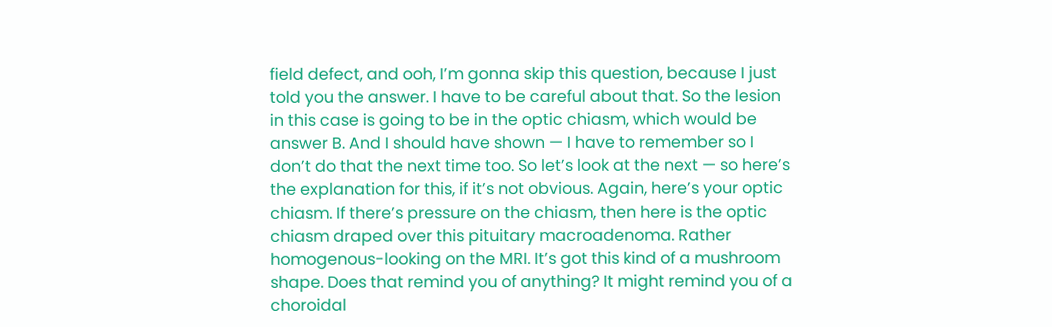field defect, and ooh, I’m gonna skip this question, because I just told you the answer. I have to be careful about that. So the lesion in this case is going to be in the optic chiasm, which would be answer B. And I should have shown — I have to remember so I don’t do that the next time too. So let’s look at the next — so here’s the explanation for this, if it’s not obvious. Again, here’s your optic chiasm. If there’s pressure on the chiasm, then here is the optic chiasm draped over this pituitary macroadenoma. Rather homogenous-looking on the MRI. It’s got this kind of a mushroom shape. Does that remind you of anything? It might remind you of a choroidal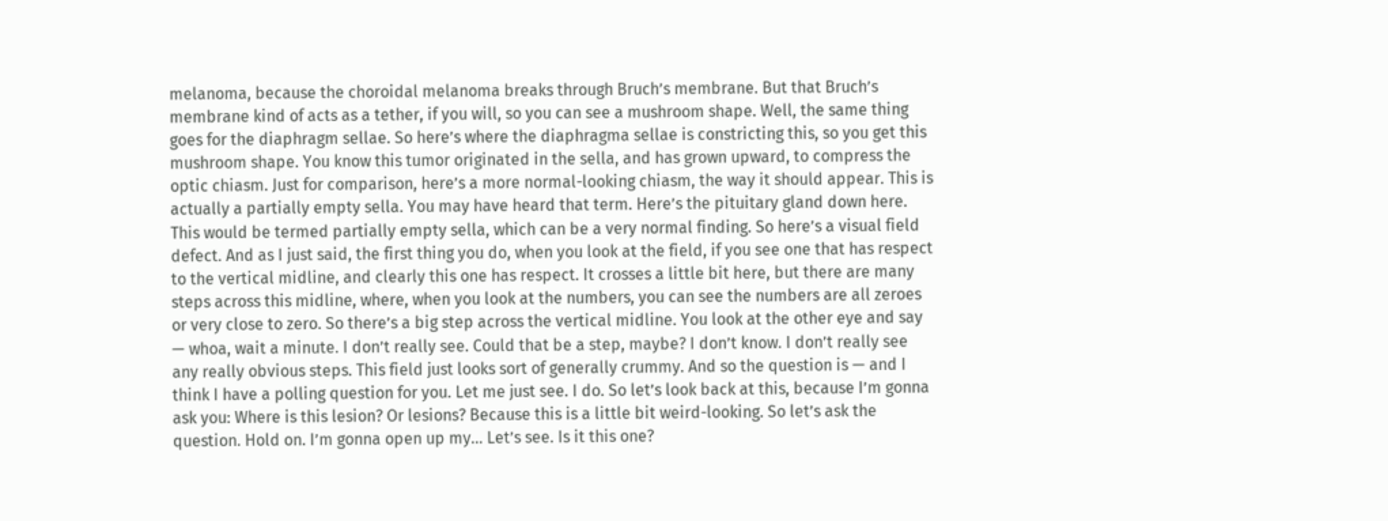melanoma, because the choroidal melanoma breaks through Bruch’s membrane. But that Bruch’s membrane kind of acts as a tether, if you will, so you can see a mushroom shape. Well, the same thing goes for the diaphragm sellae. So here’s where the diaphragma sellae is constricting this, so you get this mushroom shape. You know this tumor originated in the sella, and has grown upward, to compress the optic chiasm. Just for comparison, here’s a more normal-looking chiasm, the way it should appear. This is actually a partially empty sella. You may have heard that term. Here’s the pituitary gland down here. This would be termed partially empty sella, which can be a very normal finding. So here’s a visual field defect. And as I just said, the first thing you do, when you look at the field, if you see one that has respect to the vertical midline, and clearly this one has respect. It crosses a little bit here, but there are many steps across this midline, where, when you look at the numbers, you can see the numbers are all zeroes or very close to zero. So there’s a big step across the vertical midline. You look at the other eye and say — whoa, wait a minute. I don’t really see. Could that be a step, maybe? I don’t know. I don’t really see any really obvious steps. This field just looks sort of generally crummy. And so the question is — and I think I have a polling question for you. Let me just see. I do. So let’s look back at this, because I’m gonna ask you: Where is this lesion? Or lesions? Because this is a little bit weird-looking. So let’s ask the question. Hold on. I’m gonna open up my… Let’s see. Is it this one?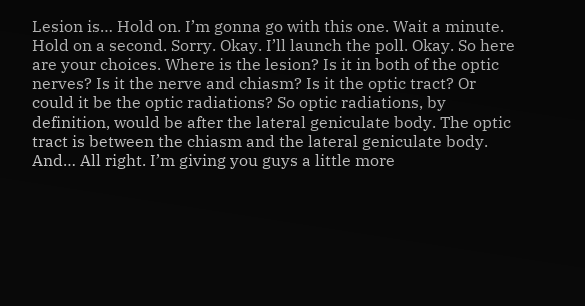Lesion is… Hold on. I’m gonna go with this one. Wait a minute. Hold on a second. Sorry. Okay. I’ll launch the poll. Okay. So here are your choices. Where is the lesion? Is it in both of the optic nerves? Is it the nerve and chiasm? Is it the optic tract? Or could it be the optic radiations? So optic radiations, by definition, would be after the lateral geniculate body. The optic tract is between the chiasm and the lateral geniculate body. And… All right. I’m giving you guys a little more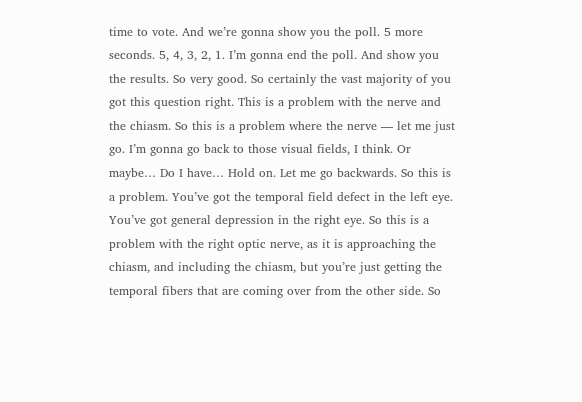time to vote. And we’re gonna show you the poll. 5 more seconds. 5, 4, 3, 2, 1. I’m gonna end the poll. And show you the results. So very good. So certainly the vast majority of you got this question right. This is a problem with the nerve and the chiasm. So this is a problem where the nerve — let me just go. I’m gonna go back to those visual fields, I think. Or maybe… Do I have… Hold on. Let me go backwards. So this is a problem. You’ve got the temporal field defect in the left eye. You’ve got general depression in the right eye. So this is a problem with the right optic nerve, as it is approaching the chiasm, and including the chiasm, but you’re just getting the temporal fibers that are coming over from the other side. So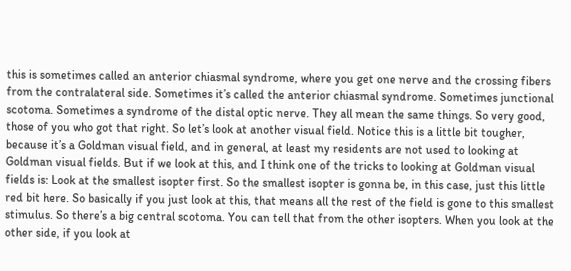this is sometimes called an anterior chiasmal syndrome, where you get one nerve and the crossing fibers from the contralateral side. Sometimes it’s called the anterior chiasmal syndrome. Sometimes junctional scotoma. Sometimes a syndrome of the distal optic nerve. They all mean the same things. So very good, those of you who got that right. So let’s look at another visual field. Notice this is a little bit tougher, because it’s a Goldman visual field, and in general, at least my residents are not used to looking at Goldman visual fields. But if we look at this, and I think one of the tricks to looking at Goldman visual fields is: Look at the smallest isopter first. So the smallest isopter is gonna be, in this case, just this little red bit here. So basically if you just look at this, that means all the rest of the field is gone to this smallest stimulus. So there’s a big central scotoma. You can tell that from the other isopters. When you look at the other side, if you look at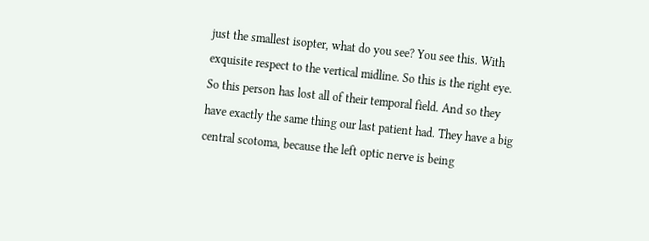just the smallest isopter, what do you see? You see this. With exquisite respect to the vertical midline. So this is the right eye. So this person has lost all of their temporal field. And so they have exactly the same thing our last patient had. They have a big central scotoma, because the left optic nerve is being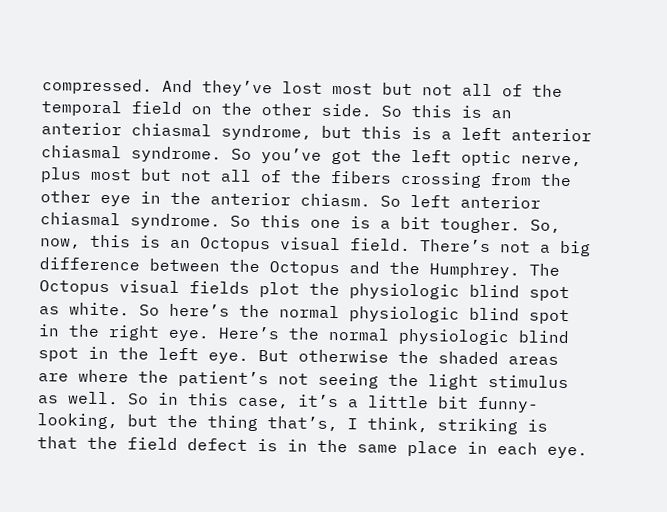compressed. And they’ve lost most but not all of the temporal field on the other side. So this is an anterior chiasmal syndrome, but this is a left anterior chiasmal syndrome. So you’ve got the left optic nerve, plus most but not all of the fibers crossing from the other eye in the anterior chiasm. So left anterior chiasmal syndrome. So this one is a bit tougher. So, now, this is an Octopus visual field. There’s not a big difference between the Octopus and the Humphrey. The Octopus visual fields plot the physiologic blind spot as white. So here’s the normal physiologic blind spot in the right eye. Here’s the normal physiologic blind spot in the left eye. But otherwise the shaded areas are where the patient’s not seeing the light stimulus as well. So in this case, it’s a little bit funny-looking, but the thing that’s, I think, striking is that the field defect is in the same place in each eye.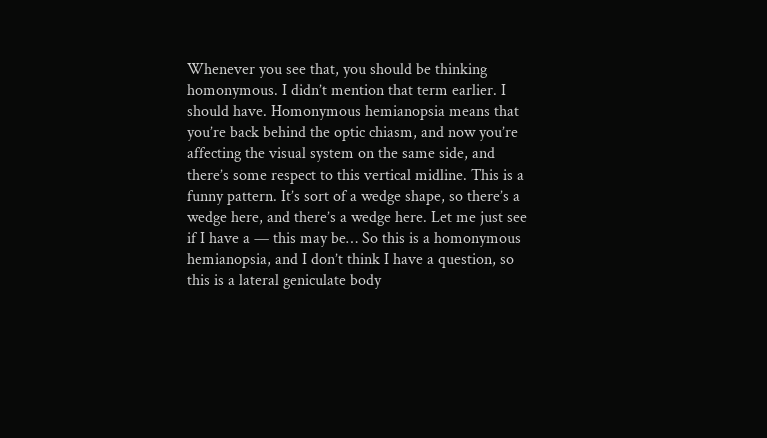Whenever you see that, you should be thinking homonymous. I didn’t mention that term earlier. I should have. Homonymous hemianopsia means that you’re back behind the optic chiasm, and now you’re affecting the visual system on the same side, and there’s some respect to this vertical midline. This is a funny pattern. It’s sort of a wedge shape, so there’s a wedge here, and there’s a wedge here. Let me just see if I have a — this may be… So this is a homonymous hemianopsia, and I don’t think I have a question, so this is a lateral geniculate body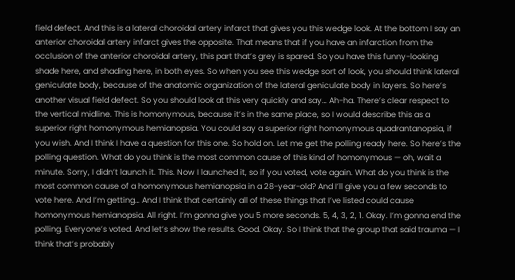field defect. And this is a lateral choroidal artery infarct that gives you this wedge look. At the bottom I say an anterior choroidal artery infarct gives the opposite. That means that if you have an infarction from the occlusion of the anterior choroidal artery, this part that’s grey is spared. So you have this funny-looking shade here, and shading here, in both eyes. So when you see this wedge sort of look, you should think lateral geniculate body, because of the anatomic organization of the lateral geniculate body in layers. So here’s another visual field defect. So you should look at this very quickly and say… Ah-ha. There’s clear respect to the vertical midline. This is homonymous, because it’s in the same place, so I would describe this as a superior right homonymous hemianopsia. You could say a superior right homonymous quadrantanopsia, if you wish. And I think I have a question for this one. So hold on. Let me get the polling ready here. So here’s the polling question. What do you think is the most common cause of this kind of homonymous — oh, wait a minute. Sorry, I didn’t launch it. This. Now I launched it, so if you voted, vote again. What do you think is the most common cause of a homonymous hemianopsia in a 28-year-old? And I’ll give you a few seconds to vote here. And I’m getting… And I think that certainly all of these things that I’ve listed could cause homonymous hemianopsia. All right. I’m gonna give you 5 more seconds. 5, 4, 3, 2, 1. Okay. I’m gonna end the polling. Everyone’s voted. And let’s show the results. Good. Okay. So I think that the group that said trauma — I think that’s probably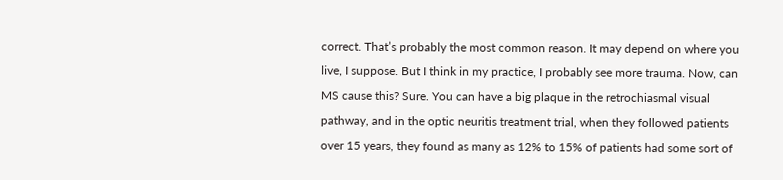correct. That’s probably the most common reason. It may depend on where you live, I suppose. But I think in my practice, I probably see more trauma. Now, can MS cause this? Sure. You can have a big plaque in the retrochiasmal visual pathway, and in the optic neuritis treatment trial, when they followed patients over 15 years, they found as many as 12% to 15% of patients had some sort of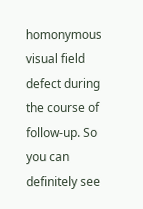homonymous visual field defect during the course of follow-up. So you can definitely see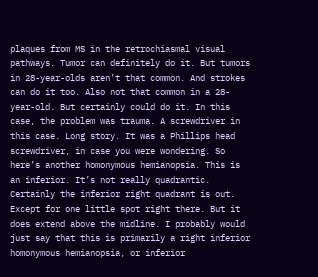plaques from MS in the retrochiasmal visual pathways. Tumor can definitely do it. But tumors in 28-year-olds aren’t that common. And strokes can do it too. Also not that common in a 28-year-old. But certainly could do it. In this case, the problem was trauma. A screwdriver in this case. Long story. It was a Phillips head screwdriver, in case you were wondering. So here’s another homonymous hemianopsia. This is an inferior. It’s not really quadrantic. Certainly the inferior right quadrant is out. Except for one little spot right there. But it does extend above the midline. I probably would just say that this is primarily a right inferior homonymous hemianopsia, or inferior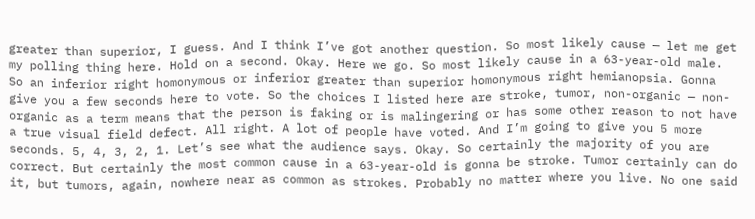greater than superior, I guess. And I think I’ve got another question. So most likely cause — let me get my polling thing here. Hold on a second. Okay. Here we go. So most likely cause in a 63-year-old male. So an inferior right homonymous or inferior greater than superior homonymous right hemianopsia. Gonna give you a few seconds here to vote. So the choices I listed here are stroke, tumor, non-organic — non-organic as a term means that the person is faking or is malingering or has some other reason to not have a true visual field defect. All right. A lot of people have voted. And I’m going to give you 5 more seconds. 5, 4, 3, 2, 1. Let’s see what the audience says. Okay. So certainly the majority of you are correct. But certainly the most common cause in a 63-year-old is gonna be stroke. Tumor certainly can do it, but tumors, again, nowhere near as common as strokes. Probably no matter where you live. No one said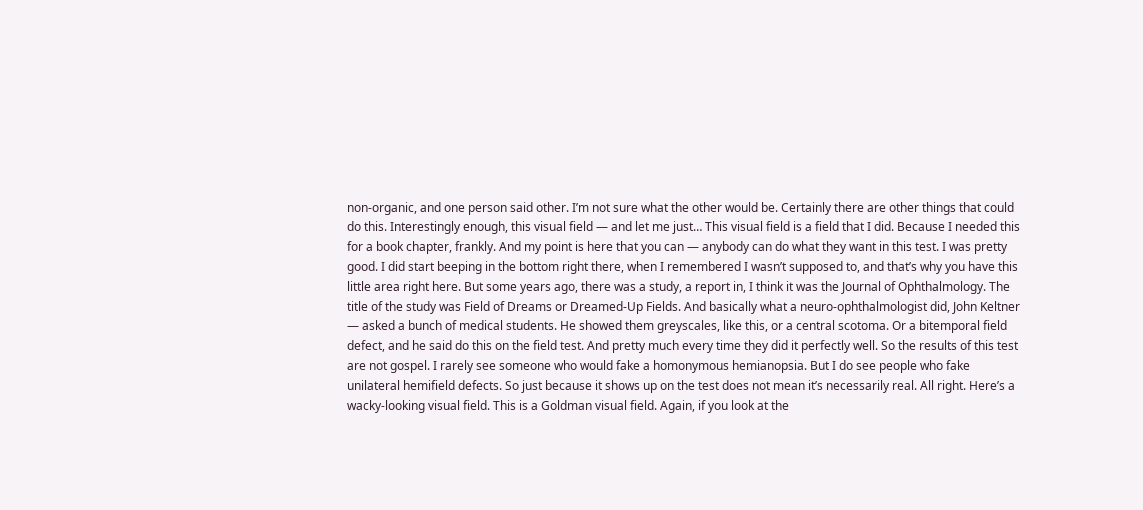non-organic, and one person said other. I’m not sure what the other would be. Certainly there are other things that could do this. Interestingly enough, this visual field — and let me just… This visual field is a field that I did. Because I needed this for a book chapter, frankly. And my point is here that you can — anybody can do what they want in this test. I was pretty good. I did start beeping in the bottom right there, when I remembered I wasn’t supposed to, and that’s why you have this little area right here. But some years ago, there was a study, a report in, I think it was the Journal of Ophthalmology. The title of the study was Field of Dreams or Dreamed-Up Fields. And basically what a neuro-ophthalmologist did, John Keltner — asked a bunch of medical students. He showed them greyscales, like this, or a central scotoma. Or a bitemporal field defect, and he said do this on the field test. And pretty much every time they did it perfectly well. So the results of this test are not gospel. I rarely see someone who would fake a homonymous hemianopsia. But I do see people who fake unilateral hemifield defects. So just because it shows up on the test does not mean it’s necessarily real. All right. Here’s a wacky-looking visual field. This is a Goldman visual field. Again, if you look at the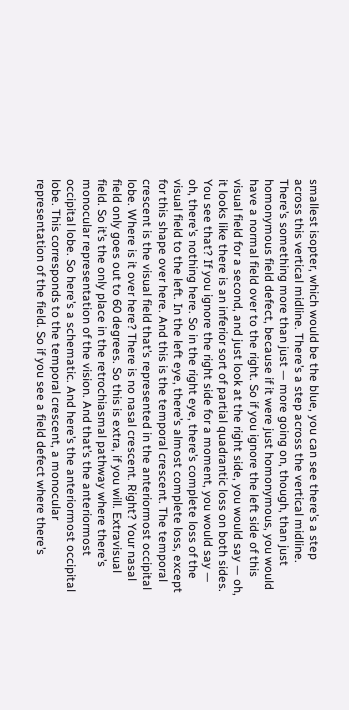smallest isopter, which would be the blue, you can see there’s a step across this vertical midline. There’s a step across the vertical midline. There’s something more than just — more going on, though, than just homonymous field defect, because if it were just homonymous, you would have a normal field over to the right. So if you ignore the left side of this visual field for a second, and just look at the right side, you would say — oh, it looks like there is an inferior sort of partial quadrantic loss on both sides. You see that? If you ignore the right side for a moment, you would say — oh, there’s nothing here. So in the right eye, there’s complete loss of the visual field to the left. In the left eye, there’s almost complete loss, except for this shape over here. And this is the temporal crescent. The temporal crescent is the visual field that’s represented in the anteriormost occipital lobe. Where is it over here? There is no nasal crescent. Right? Your nasal field only goes out to 60 degrees. So this is extra, if you will. Extravisual field. So it’s the only place in the retrochiasmal pathway where there’s monocular representation of the vision. And that’s the anteriormost occipital lobe. So here’s a schematic. And here’s the anteriormost occipital lobe. This corresponds to the temporal crescent, a monocular representation of the field. So if you see a field defect where there’s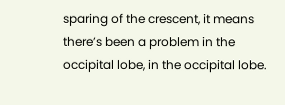sparing of the crescent, it means there’s been a problem in the occipital lobe, in the occipital lobe.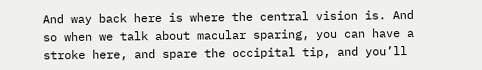And way back here is where the central vision is. And so when we talk about macular sparing, you can have a stroke here, and spare the occipital tip, and you’ll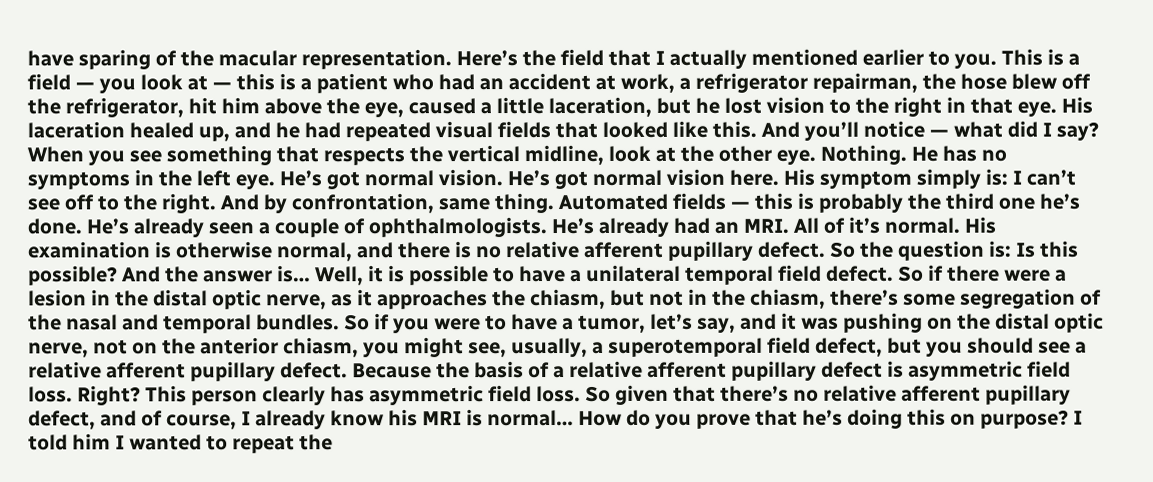have sparing of the macular representation. Here’s the field that I actually mentioned earlier to you. This is a field — you look at — this is a patient who had an accident at work, a refrigerator repairman, the hose blew off the refrigerator, hit him above the eye, caused a little laceration, but he lost vision to the right in that eye. His laceration healed up, and he had repeated visual fields that looked like this. And you’ll notice — what did I say? When you see something that respects the vertical midline, look at the other eye. Nothing. He has no symptoms in the left eye. He’s got normal vision. He’s got normal vision here. His symptom simply is: I can’t see off to the right. And by confrontation, same thing. Automated fields — this is probably the third one he’s done. He’s already seen a couple of ophthalmologists. He’s already had an MRI. All of it’s normal. His examination is otherwise normal, and there is no relative afferent pupillary defect. So the question is: Is this possible? And the answer is… Well, it is possible to have a unilateral temporal field defect. So if there were a lesion in the distal optic nerve, as it approaches the chiasm, but not in the chiasm, there’s some segregation of the nasal and temporal bundles. So if you were to have a tumor, let’s say, and it was pushing on the distal optic nerve, not on the anterior chiasm, you might see, usually, a superotemporal field defect, but you should see a relative afferent pupillary defect. Because the basis of a relative afferent pupillary defect is asymmetric field loss. Right? This person clearly has asymmetric field loss. So given that there’s no relative afferent pupillary defect, and of course, I already know his MRI is normal… How do you prove that he’s doing this on purpose? I told him I wanted to repeat the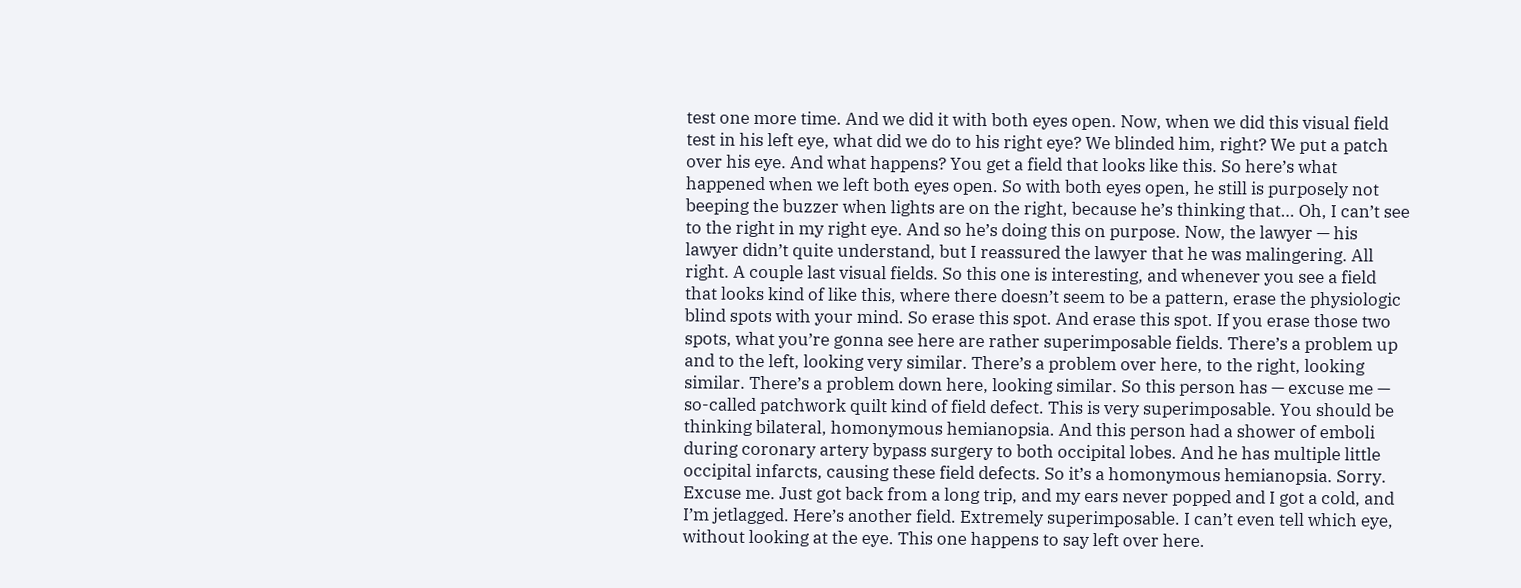test one more time. And we did it with both eyes open. Now, when we did this visual field test in his left eye, what did we do to his right eye? We blinded him, right? We put a patch over his eye. And what happens? You get a field that looks like this. So here’s what happened when we left both eyes open. So with both eyes open, he still is purposely not beeping the buzzer when lights are on the right, because he’s thinking that… Oh, I can’t see to the right in my right eye. And so he’s doing this on purpose. Now, the lawyer — his lawyer didn’t quite understand, but I reassured the lawyer that he was malingering. All right. A couple last visual fields. So this one is interesting, and whenever you see a field that looks kind of like this, where there doesn’t seem to be a pattern, erase the physiologic blind spots with your mind. So erase this spot. And erase this spot. If you erase those two spots, what you’re gonna see here are rather superimposable fields. There’s a problem up and to the left, looking very similar. There’s a problem over here, to the right, looking similar. There’s a problem down here, looking similar. So this person has — excuse me — so-called patchwork quilt kind of field defect. This is very superimposable. You should be thinking bilateral, homonymous hemianopsia. And this person had a shower of emboli during coronary artery bypass surgery to both occipital lobes. And he has multiple little occipital infarcts, causing these field defects. So it’s a homonymous hemianopsia. Sorry. Excuse me. Just got back from a long trip, and my ears never popped and I got a cold, and I’m jetlagged. Here’s another field. Extremely superimposable. I can’t even tell which eye, without looking at the eye. This one happens to say left over here.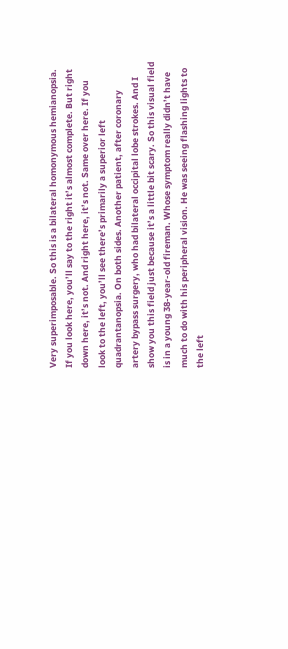Very superimposable. So this is a bilateral homonymous hemianopsia. If you look here, you’ll say to the right it’s almost complete. But right down here, it’s not. And right here, it’s not. Same over here. If you look to the left, you’ll see there’s primarily a superior left quadrantanopsia. On both sides. Another patient, after coronary artery bypass surgery, who had bilateral occipital lobe strokes. And I show you this field just because it’s a little bit scary. So this visual field is in a young 38-year-old fireman. Whose symptom really didn’t have much to do with his peripheral vision. He was seeing flashing lights to the left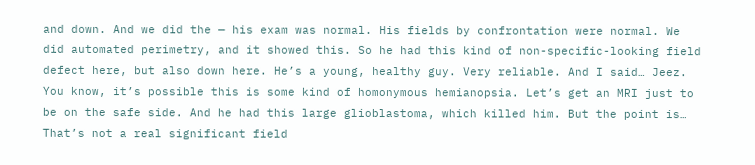and down. And we did the — his exam was normal. His fields by confrontation were normal. We did automated perimetry, and it showed this. So he had this kind of non-specific-looking field defect here, but also down here. He’s a young, healthy guy. Very reliable. And I said… Jeez. You know, it’s possible this is some kind of homonymous hemianopsia. Let’s get an MRI just to be on the safe side. And he had this large glioblastoma, which killed him. But the point is… That’s not a real significant field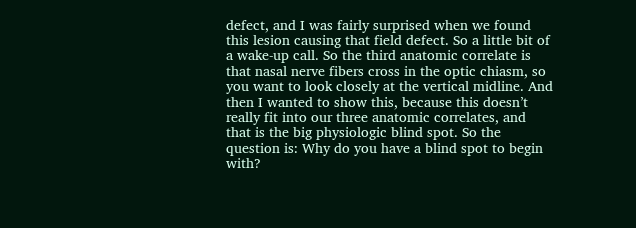defect, and I was fairly surprised when we found this lesion causing that field defect. So a little bit of a wake-up call. So the third anatomic correlate is that nasal nerve fibers cross in the optic chiasm, so you want to look closely at the vertical midline. And then I wanted to show this, because this doesn’t really fit into our three anatomic correlates, and that is the big physiologic blind spot. So the question is: Why do you have a blind spot to begin with?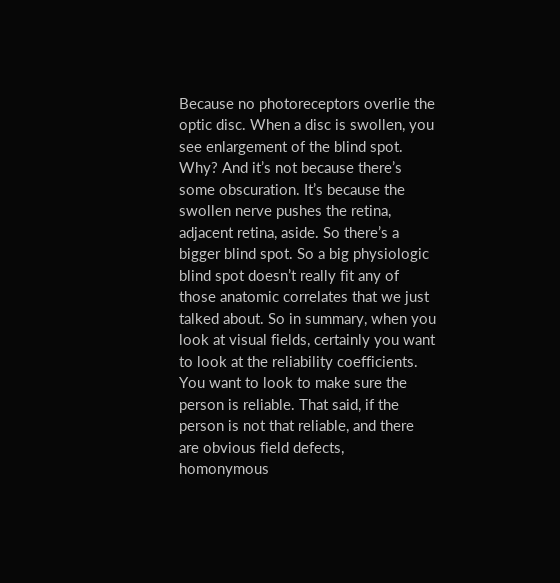Because no photoreceptors overlie the optic disc. When a disc is swollen, you see enlargement of the blind spot. Why? And it’s not because there’s some obscuration. It’s because the swollen nerve pushes the retina, adjacent retina, aside. So there’s a bigger blind spot. So a big physiologic blind spot doesn’t really fit any of those anatomic correlates that we just talked about. So in summary, when you look at visual fields, certainly you want to look at the reliability coefficients. You want to look to make sure the person is reliable. That said, if the person is not that reliable, and there are obvious field defects, homonymous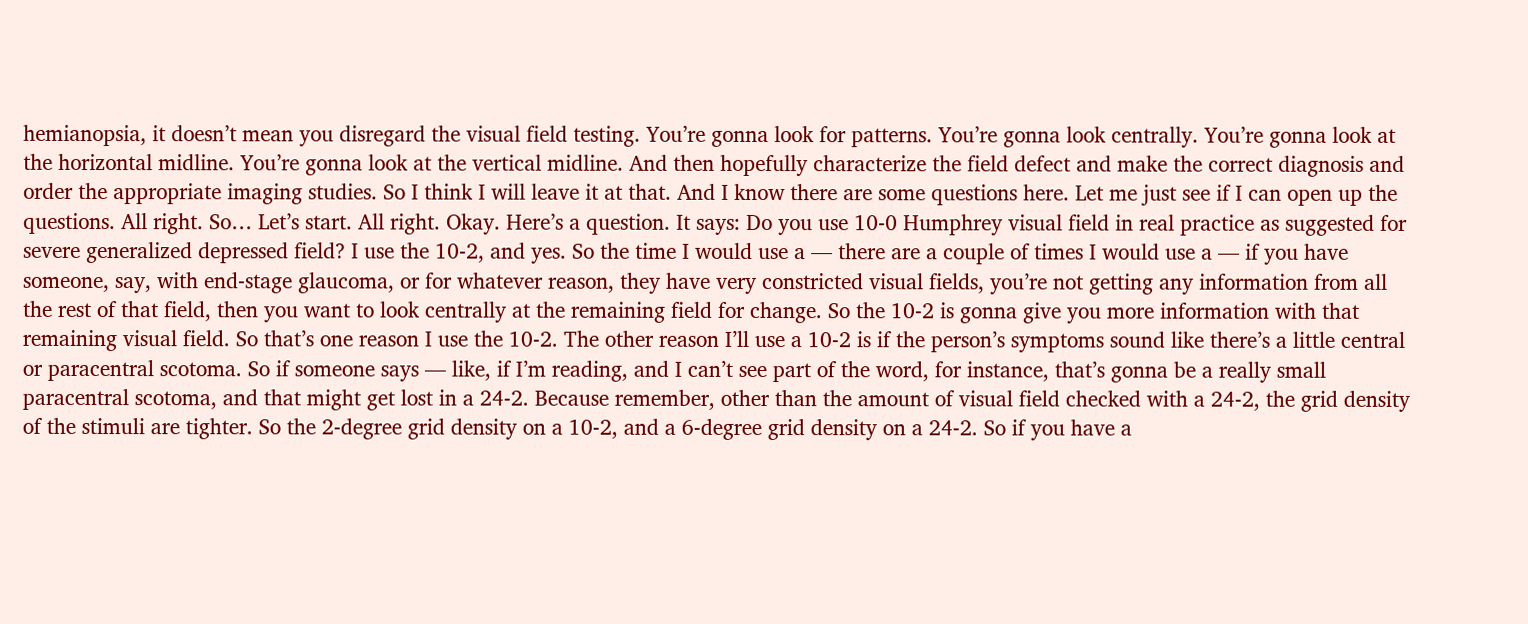hemianopsia, it doesn’t mean you disregard the visual field testing. You’re gonna look for patterns. You’re gonna look centrally. You’re gonna look at the horizontal midline. You’re gonna look at the vertical midline. And then hopefully characterize the field defect and make the correct diagnosis and order the appropriate imaging studies. So I think I will leave it at that. And I know there are some questions here. Let me just see if I can open up the questions. All right. So… Let’s start. All right. Okay. Here’s a question. It says: Do you use 10-0 Humphrey visual field in real practice as suggested for severe generalized depressed field? I use the 10-2, and yes. So the time I would use a — there are a couple of times I would use a — if you have someone, say, with end-stage glaucoma, or for whatever reason, they have very constricted visual fields, you’re not getting any information from all the rest of that field, then you want to look centrally at the remaining field for change. So the 10-2 is gonna give you more information with that remaining visual field. So that’s one reason I use the 10-2. The other reason I’ll use a 10-2 is if the person’s symptoms sound like there’s a little central or paracentral scotoma. So if someone says — like, if I’m reading, and I can’t see part of the word, for instance, that’s gonna be a really small paracentral scotoma, and that might get lost in a 24-2. Because remember, other than the amount of visual field checked with a 24-2, the grid density of the stimuli are tighter. So the 2-degree grid density on a 10-2, and a 6-degree grid density on a 24-2. So if you have a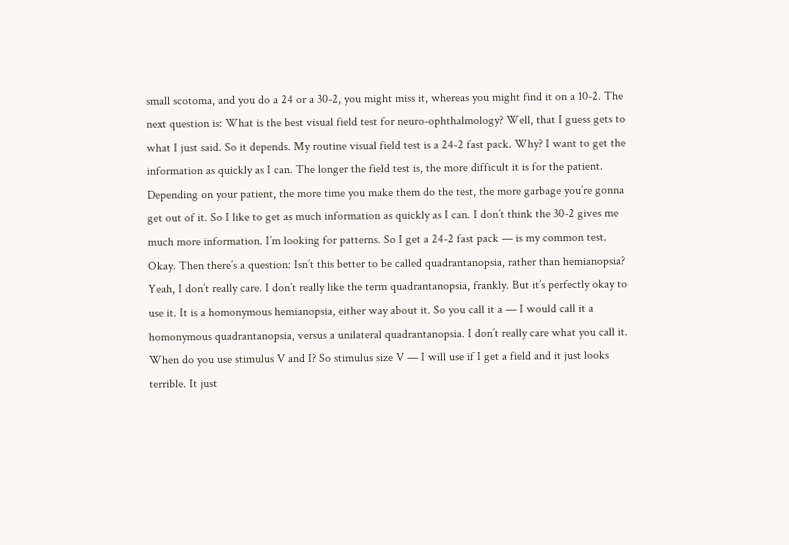small scotoma, and you do a 24 or a 30-2, you might miss it, whereas you might find it on a 10-2. The next question is: What is the best visual field test for neuro-ophthalmology? Well, that I guess gets to what I just said. So it depends. My routine visual field test is a 24-2 fast pack. Why? I want to get the information as quickly as I can. The longer the field test is, the more difficult it is for the patient. Depending on your patient, the more time you make them do the test, the more garbage you’re gonna get out of it. So I like to get as much information as quickly as I can. I don’t think the 30-2 gives me much more information. I’m looking for patterns. So I get a 24-2 fast pack — is my common test. Okay. Then there’s a question: Isn’t this better to be called quadrantanopsia, rather than hemianopsia? Yeah, I don’t really care. I don’t really like the term quadrantanopsia, frankly. But it’s perfectly okay to use it. It is a homonymous hemianopsia, either way about it. So you call it a — I would call it a homonymous quadrantanopsia, versus a unilateral quadrantanopsia. I don’t really care what you call it. When do you use stimulus V and I? So stimulus size V — I will use if I get a field and it just looks terrible. It just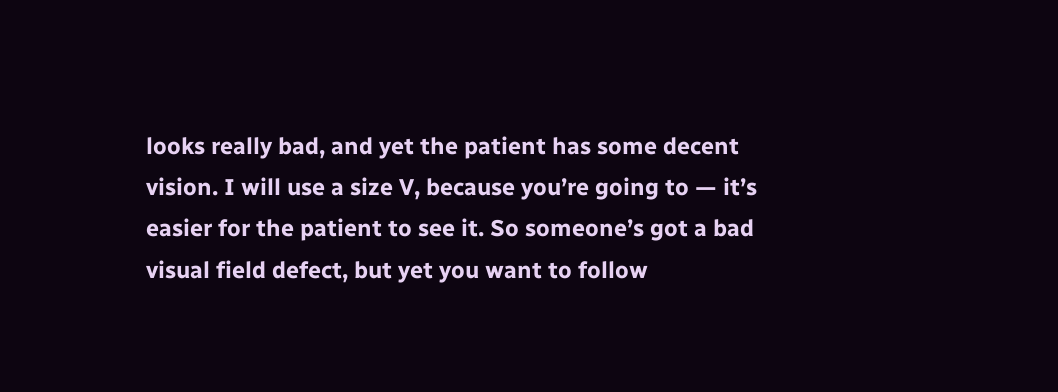looks really bad, and yet the patient has some decent vision. I will use a size V, because you’re going to — it’s easier for the patient to see it. So someone’s got a bad visual field defect, but yet you want to follow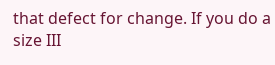that defect for change. If you do a size III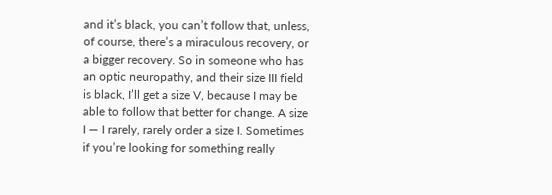and it’s black, you can’t follow that, unless, of course, there’s a miraculous recovery, or a bigger recovery. So in someone who has an optic neuropathy, and their size III field is black, I’ll get a size V, because I may be able to follow that better for change. A size I — I rarely, rarely order a size I. Sometimes if you’re looking for something really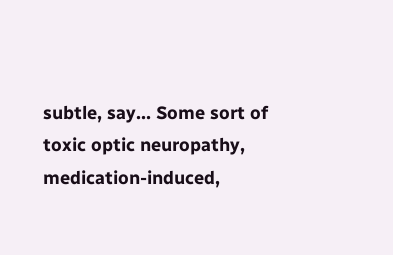subtle, say… Some sort of toxic optic neuropathy, medication-induced,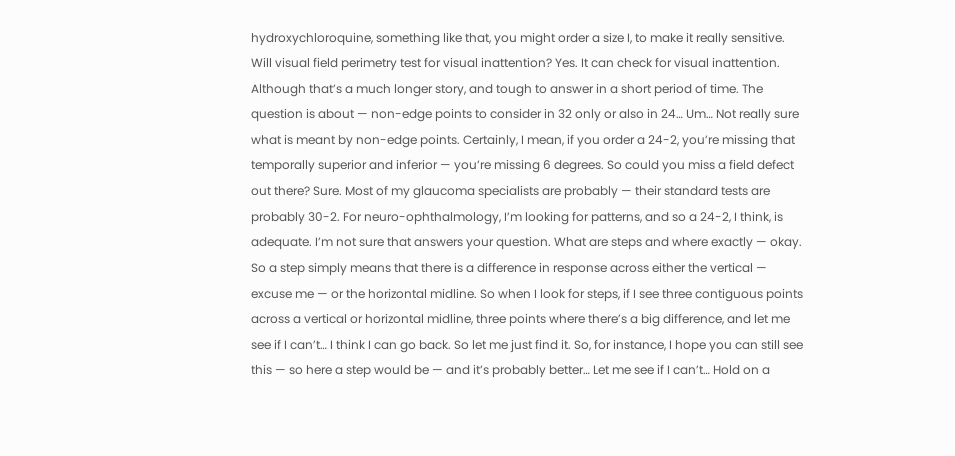hydroxychloroquine, something like that, you might order a size I, to make it really sensitive. Will visual field perimetry test for visual inattention? Yes. It can check for visual inattention. Although that’s a much longer story, and tough to answer in a short period of time. The question is about — non-edge points to consider in 32 only or also in 24… Um… Not really sure what is meant by non-edge points. Certainly, I mean, if you order a 24-2, you’re missing that temporally superior and inferior — you’re missing 6 degrees. So could you miss a field defect out there? Sure. Most of my glaucoma specialists are probably — their standard tests are probably 30-2. For neuro-ophthalmology, I’m looking for patterns, and so a 24-2, I think, is adequate. I’m not sure that answers your question. What are steps and where exactly — okay. So a step simply means that there is a difference in response across either the vertical — excuse me — or the horizontal midline. So when I look for steps, if I see three contiguous points across a vertical or horizontal midline, three points where there’s a big difference, and let me see if I can’t… I think I can go back. So let me just find it. So, for instance, I hope you can still see this — so here a step would be — and it’s probably better… Let me see if I can’t… Hold on a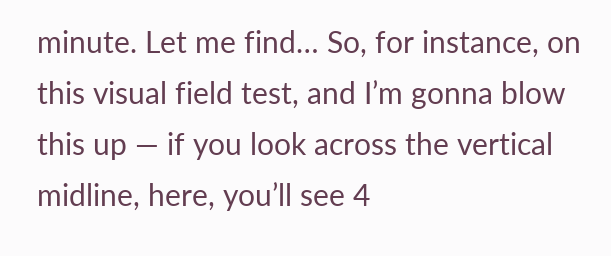minute. Let me find… So, for instance, on this visual field test, and I’m gonna blow this up — if you look across the vertical midline, here, you’ll see 4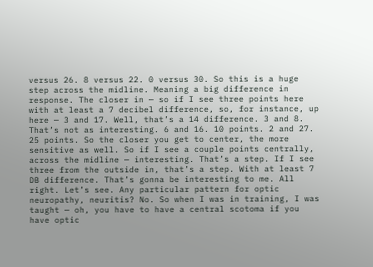versus 26. 8 versus 22. 0 versus 30. So this is a huge step across the midline. Meaning a big difference in response. The closer in — so if I see three points here with at least a 7 decibel difference, so, for instance, up here — 3 and 17. Well, that’s a 14 difference. 3 and 8. That’s not as interesting. 6 and 16. 10 points. 2 and 27. 25 points. So the closer you get to center, the more sensitive as well. So if I see a couple points centrally, across the midline — interesting. That’s a step. If I see three from the outside in, that’s a step. With at least 7 DB difference. That’s gonna be interesting to me. All right. Let’s see. Any particular pattern for optic neuropathy, neuritis? No. So when I was in training, I was taught — oh, you have to have a central scotoma if you have optic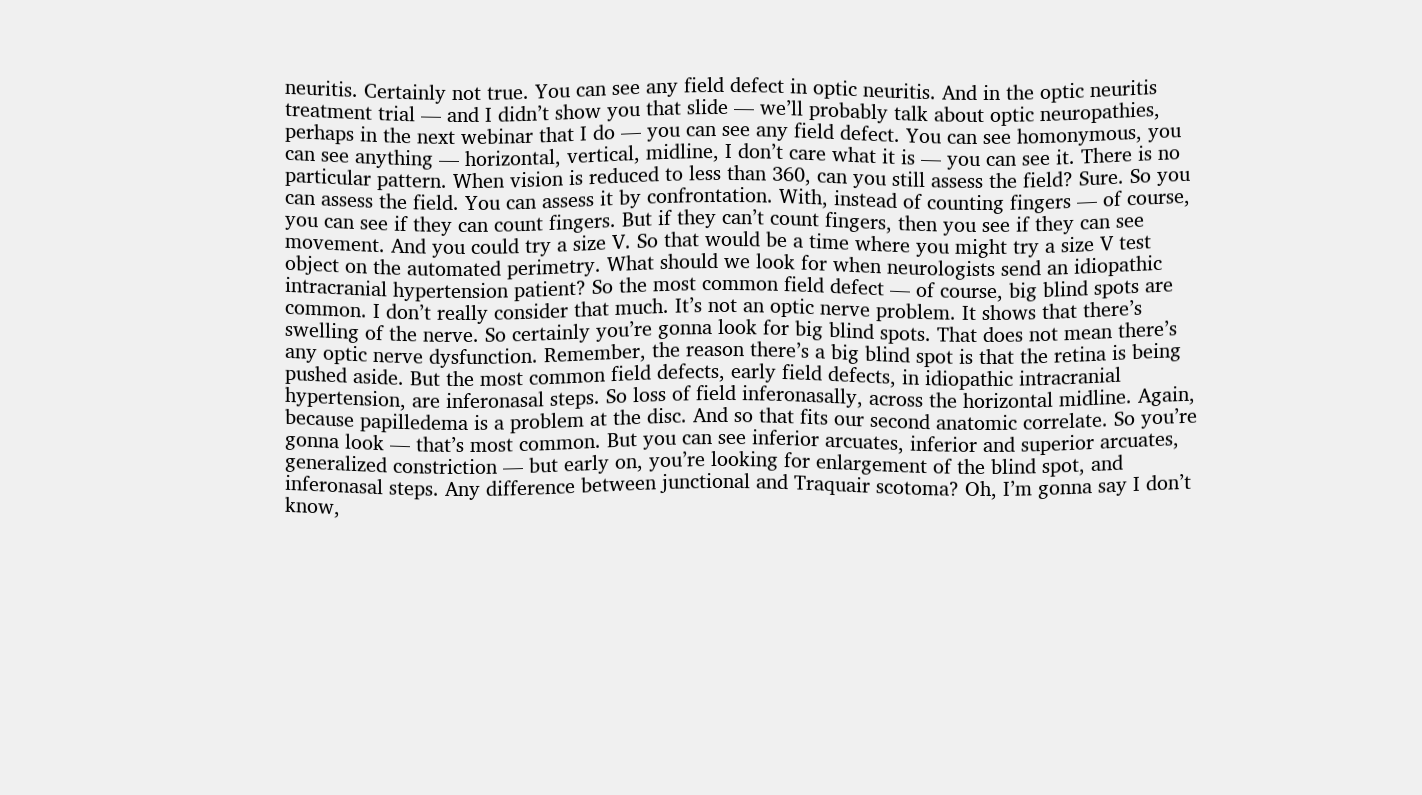neuritis. Certainly not true. You can see any field defect in optic neuritis. And in the optic neuritis treatment trial — and I didn’t show you that slide — we’ll probably talk about optic neuropathies, perhaps in the next webinar that I do — you can see any field defect. You can see homonymous, you can see anything — horizontal, vertical, midline, I don’t care what it is — you can see it. There is no particular pattern. When vision is reduced to less than 360, can you still assess the field? Sure. So you can assess the field. You can assess it by confrontation. With, instead of counting fingers — of course, you can see if they can count fingers. But if they can’t count fingers, then you see if they can see movement. And you could try a size V. So that would be a time where you might try a size V test object on the automated perimetry. What should we look for when neurologists send an idiopathic intracranial hypertension patient? So the most common field defect — of course, big blind spots are common. I don’t really consider that much. It’s not an optic nerve problem. It shows that there’s swelling of the nerve. So certainly you’re gonna look for big blind spots. That does not mean there’s any optic nerve dysfunction. Remember, the reason there’s a big blind spot is that the retina is being pushed aside. But the most common field defects, early field defects, in idiopathic intracranial hypertension, are inferonasal steps. So loss of field inferonasally, across the horizontal midline. Again, because papilledema is a problem at the disc. And so that fits our second anatomic correlate. So you’re gonna look — that’s most common. But you can see inferior arcuates, inferior and superior arcuates, generalized constriction — but early on, you’re looking for enlargement of the blind spot, and inferonasal steps. Any difference between junctional and Traquair scotoma? Oh, I’m gonna say I don’t know,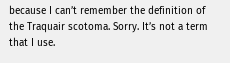because I can’t remember the definition of the Traquair scotoma. Sorry. It’s not a term that I use.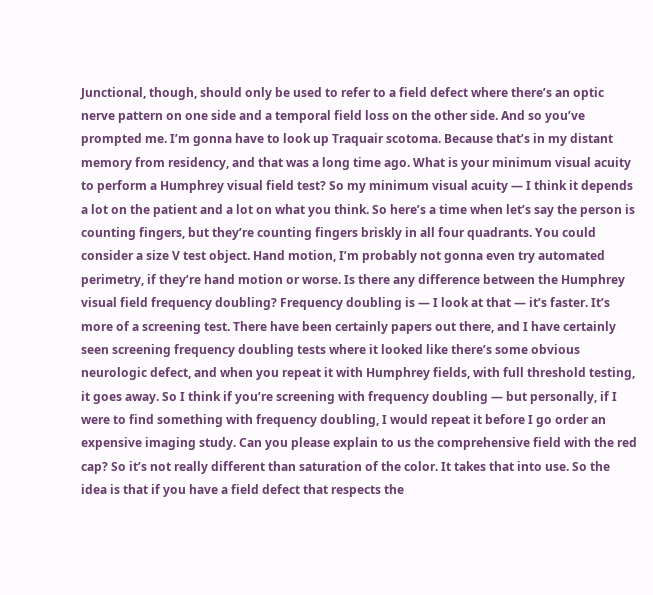Junctional, though, should only be used to refer to a field defect where there’s an optic nerve pattern on one side and a temporal field loss on the other side. And so you’ve prompted me. I’m gonna have to look up Traquair scotoma. Because that’s in my distant memory from residency, and that was a long time ago. What is your minimum visual acuity to perform a Humphrey visual field test? So my minimum visual acuity — I think it depends a lot on the patient and a lot on what you think. So here’s a time when let’s say the person is counting fingers, but they’re counting fingers briskly in all four quadrants. You could consider a size V test object. Hand motion, I’m probably not gonna even try automated perimetry, if they’re hand motion or worse. Is there any difference between the Humphrey visual field frequency doubling? Frequency doubling is — I look at that — it’s faster. It’s more of a screening test. There have been certainly papers out there, and I have certainly seen screening frequency doubling tests where it looked like there’s some obvious neurologic defect, and when you repeat it with Humphrey fields, with full threshold testing, it goes away. So I think if you’re screening with frequency doubling — but personally, if I were to find something with frequency doubling, I would repeat it before I go order an expensive imaging study. Can you please explain to us the comprehensive field with the red cap? So it’s not really different than saturation of the color. It takes that into use. So the idea is that if you have a field defect that respects the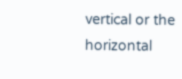vertical or the horizontal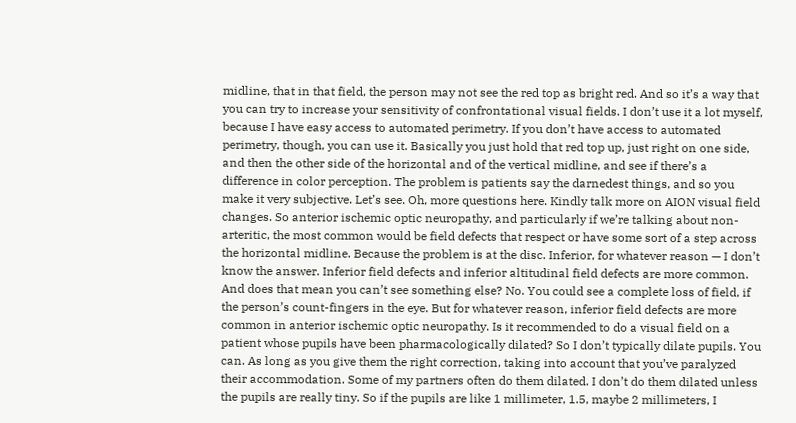midline, that in that field, the person may not see the red top as bright red. And so it’s a way that you can try to increase your sensitivity of confrontational visual fields. I don’t use it a lot myself, because I have easy access to automated perimetry. If you don’t have access to automated perimetry, though, you can use it. Basically you just hold that red top up, just right on one side, and then the other side of the horizontal and of the vertical midline, and see if there’s a difference in color perception. The problem is patients say the darnedest things, and so you make it very subjective. Let’s see. Oh, more questions here. Kindly talk more on AION visual field changes. So anterior ischemic optic neuropathy, and particularly if we’re talking about non-arteritic, the most common would be field defects that respect or have some sort of a step across the horizontal midline. Because the problem is at the disc. Inferior, for whatever reason — I don’t know the answer. Inferior field defects and inferior altitudinal field defects are more common. And does that mean you can’t see something else? No. You could see a complete loss of field, if the person’s count-fingers in the eye. But for whatever reason, inferior field defects are more common in anterior ischemic optic neuropathy. Is it recommended to do a visual field on a patient whose pupils have been pharmacologically dilated? So I don’t typically dilate pupils. You can. As long as you give them the right correction, taking into account that you’ve paralyzed their accommodation. Some of my partners often do them dilated. I don’t do them dilated unless the pupils are really tiny. So if the pupils are like 1 millimeter, 1.5, maybe 2 millimeters, I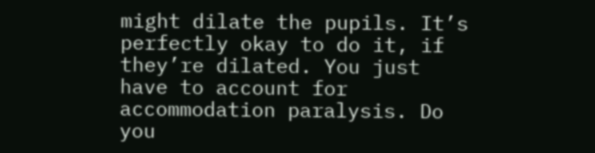might dilate the pupils. It’s perfectly okay to do it, if they’re dilated. You just have to account for accommodation paralysis. Do you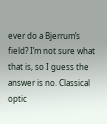ever do a Bjerrum’s field? I’m not sure what that is, so I guess the answer is no. Classical optic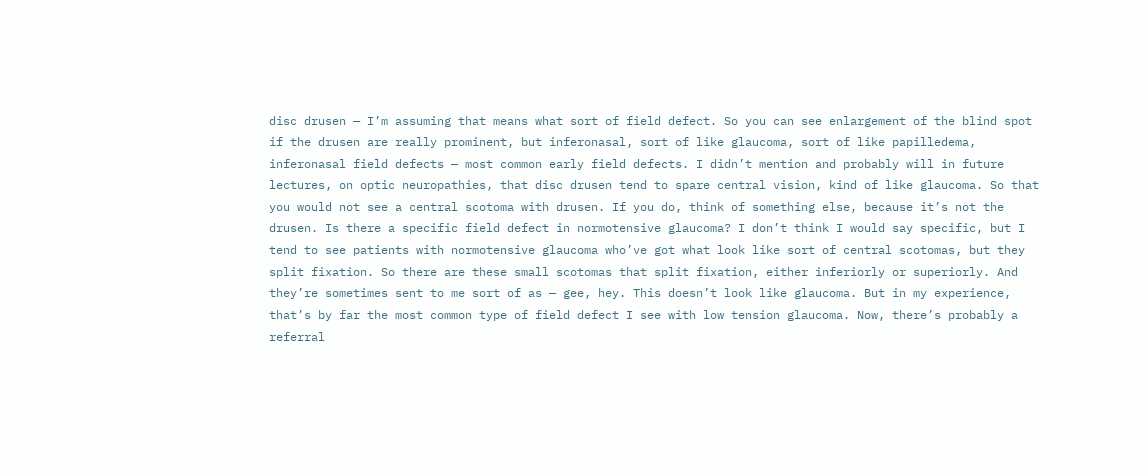disc drusen — I’m assuming that means what sort of field defect. So you can see enlargement of the blind spot if the drusen are really prominent, but inferonasal, sort of like glaucoma, sort of like papilledema, inferonasal field defects — most common early field defects. I didn’t mention and probably will in future lectures, on optic neuropathies, that disc drusen tend to spare central vision, kind of like glaucoma. So that you would not see a central scotoma with drusen. If you do, think of something else, because it’s not the drusen. Is there a specific field defect in normotensive glaucoma? I don’t think I would say specific, but I tend to see patients with normotensive glaucoma who’ve got what look like sort of central scotomas, but they split fixation. So there are these small scotomas that split fixation, either inferiorly or superiorly. And they’re sometimes sent to me sort of as — gee, hey. This doesn’t look like glaucoma. But in my experience, that’s by far the most common type of field defect I see with low tension glaucoma. Now, there’s probably a referral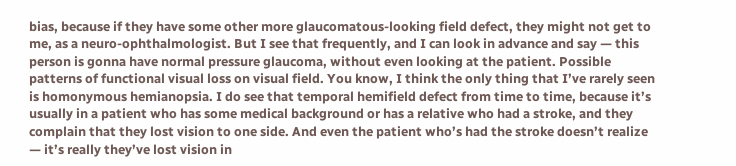bias, because if they have some other more glaucomatous-looking field defect, they might not get to me, as a neuro-ophthalmologist. But I see that frequently, and I can look in advance and say — this person is gonna have normal pressure glaucoma, without even looking at the patient. Possible patterns of functional visual loss on visual field. You know, I think the only thing that I’ve rarely seen is homonymous hemianopsia. I do see that temporal hemifield defect from time to time, because it’s usually in a patient who has some medical background or has a relative who had a stroke, and they complain that they lost vision to one side. And even the patient who’s had the stroke doesn’t realize — it’s really they’ve lost vision in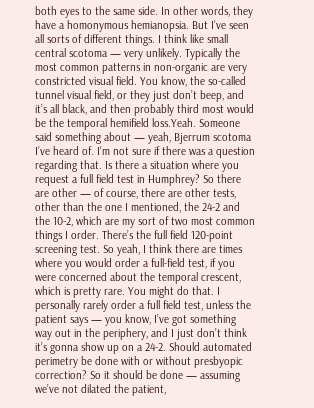both eyes to the same side. In other words, they have a homonymous hemianopsia. But I’ve seen all sorts of different things. I think like small central scotoma — very unlikely. Typically the most common patterns in non-organic are very constricted visual field. You know, the so-called tunnel visual field, or they just don’t beep, and it’s all black, and then probably third most would be the temporal hemifield loss.Yeah. Someone said something about — yeah, Bjerrum scotoma I’ve heard of. I’m not sure if there was a question regarding that. Is there a situation where you request a full field test in Humphrey? So there are other — of course, there are other tests, other than the one I mentioned, the 24-2 and the 10-2, which are my sort of two most common things I order. There’s the full field 120-point screening test. So yeah, I think there are times where you would order a full-field test, if you were concerned about the temporal crescent, which is pretty rare. You might do that. I personally rarely order a full field test, unless the patient says — you know, I’ve got something way out in the periphery, and I just don’t think it’s gonna show up on a 24-2. Should automated perimetry be done with or without presbyopic correction? So it should be done — assuming we’ve not dilated the patient,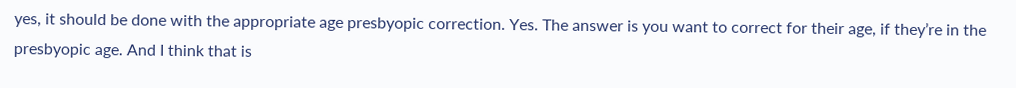yes, it should be done with the appropriate age presbyopic correction. Yes. The answer is you want to correct for their age, if they’re in the presbyopic age. And I think that is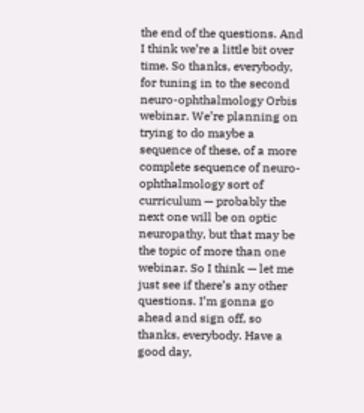the end of the questions. And I think we’re a little bit over time. So thanks, everybody, for tuning in to the second neuro-ophthalmology Orbis webinar. We’re planning on trying to do maybe a sequence of these, of a more complete sequence of neuro-ophthalmology sort of curriculum — probably the next one will be on optic neuropathy, but that may be the topic of more than one webinar. So I think — let me just see if there’s any other questions. I’m gonna go ahead and sign off, so thanks, everybody. Have a good day,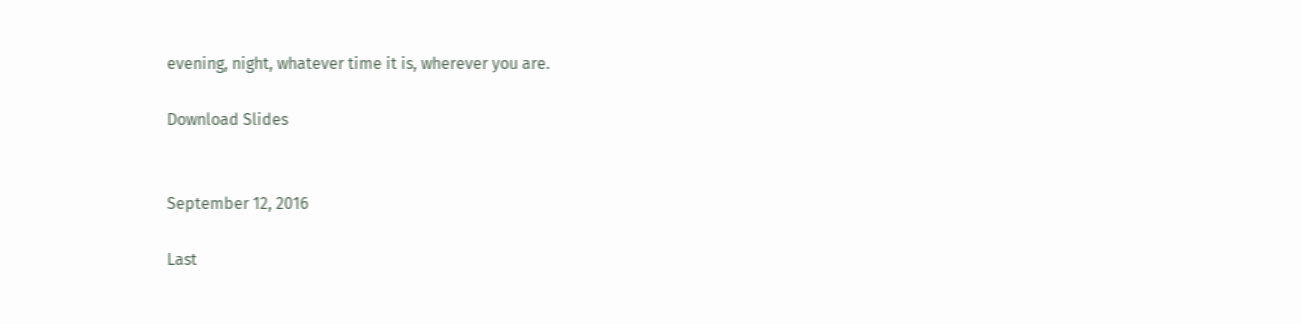evening, night, whatever time it is, wherever you are.

Download Slides


September 12, 2016

Last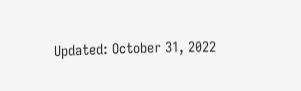Updated: October 31, 2022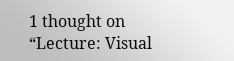1 thought on “Lecture: Visual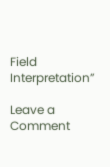Field Interpretation”

Leave a Comment